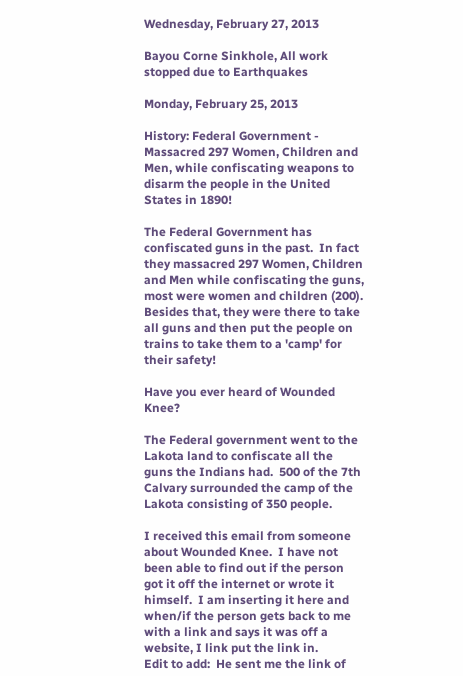Wednesday, February 27, 2013

Bayou Corne Sinkhole, All work stopped due to Earthquakes

Monday, February 25, 2013

History: Federal Government - Massacred 297 Women, Children and Men, while confiscating weapons to disarm the people in the United States in 1890!

The Federal Government has confiscated guns in the past.  In fact they massacred 297 Women, Children and Men while confiscating the guns, most were women and children (200).  Besides that, they were there to take all guns and then put the people on trains to take them to a 'camp' for their safety!

Have you ever heard of Wounded Knee?

The Federal government went to the Lakota land to confiscate all the guns the Indians had.  500 of the 7th Calvary surrounded the camp of the Lakota consisting of 350 people.

I received this email from someone about Wounded Knee.  I have not been able to find out if the person got it off the internet or wrote it himself.  I am inserting it here and when/if the person gets back to me with a link and says it was off a website, I link put the link in.
Edit to add:  He sent me the link of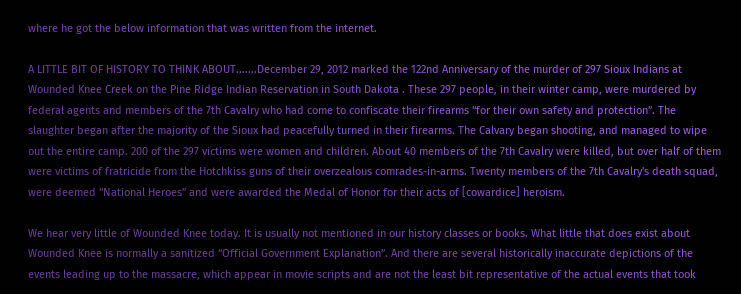where he got the below information that was written from the internet.

A LITTLE BIT OF HISTORY TO THINK ABOUT.......December 29, 2012 marked the 122nd Anniversary of the murder of 297 Sioux Indians at Wounded Knee Creek on the Pine Ridge Indian Reservation in South Dakota . These 297 people, in their winter camp, were murdered by federal agents and members of the 7th Cavalry who had come to confiscate their firearms “for their own safety and protection”. The slaughter began after the majority of the Sioux had peacefully turned in their firearms. The Calvary began shooting, and managed to wipe out the entire camp. 200 of the 297 victims were women and children. About 40 members of the 7th Cavalry were killed, but over half of them were victims of fratricide from the Hotchkiss guns of their overzealous comrades-in-arms. Twenty members of the 7th Cavalry's death squad, were deemed “National Heroes” and were awarded the Medal of Honor for their acts of [cowardice] heroism.

We hear very little of Wounded Knee today. It is usually not mentioned in our history classes or books. What little that does exist about Wounded Knee is normally a sanitized “Official Government Explanation”. And there are several historically inaccurate depictions of the events leading up to the massacre, which appear in movie scripts and are not the least bit representative of the actual events that took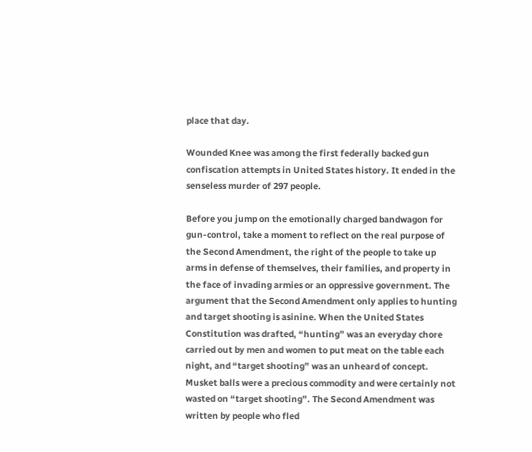place that day.

Wounded Knee was among the first federally backed gun confiscation attempts in United States history. It ended in the senseless murder of 297 people.

Before you jump on the emotionally charged bandwagon for gun-control, take a moment to reflect on the real purpose of the Second Amendment, the right of the people to take up arms in defense of themselves, their families, and property in the face of invading armies or an oppressive government. The argument that the Second Amendment only applies to hunting and target shooting is asinine. When the United States Constitution was drafted, “hunting” was an everyday chore carried out by men and women to put meat on the table each night, and “target shooting” was an unheard of concept. Musket balls were a precious commodity and were certainly not wasted on “target shooting”. The Second Amendment was written by people who fled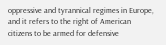oppressive and tyrannical regimes in Europe, and it refers to the right of American citizens to be armed for defensive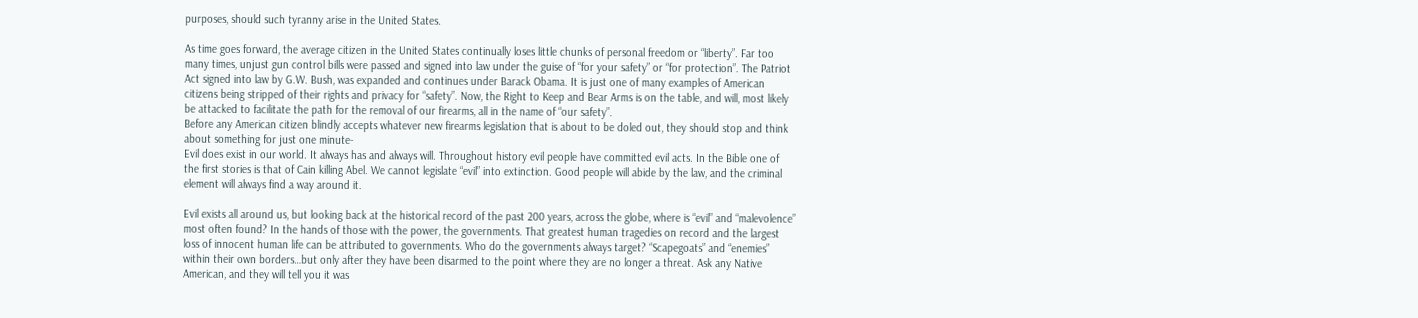purposes, should such tyranny arise in the United States.

As time goes forward, the average citizen in the United States continually loses little chunks of personal freedom or “liberty”. Far too many times, unjust gun control bills were passed and signed into law under the guise of “for your safety” or “for protection”. The Patriot Act signed into law by G.W. Bush, was expanded and continues under Barack Obama. It is just one of many examples of American citizens being stripped of their rights and privacy for “safety”. Now, the Right to Keep and Bear Arms is on the table, and will, most likely be attacked to facilitate the path for the removal of our firearms, all in the name of “our safety”.
Before any American citizen blindly accepts whatever new firearms legislation that is about to be doled out, they should stop and think about something for just one minute-
Evil does exist in our world. It always has and always will. Throughout history evil people have committed evil acts. In the Bible one of the first stories is that of Cain killing Abel. We cannot legislate “evil” into extinction. Good people will abide by the law, and the criminal element will always find a way around it.

Evil exists all around us, but looking back at the historical record of the past 200 years, across the globe, where is “evil” and “malevolence” most often found? In the hands of those with the power, the governments. That greatest human tragedies on record and the largest loss of innocent human life can be attributed to governments. Who do the governments always target? “Scapegoats” and “enemies” within their own borders…but only after they have been disarmed to the point where they are no longer a threat. Ask any Native American, and they will tell you it was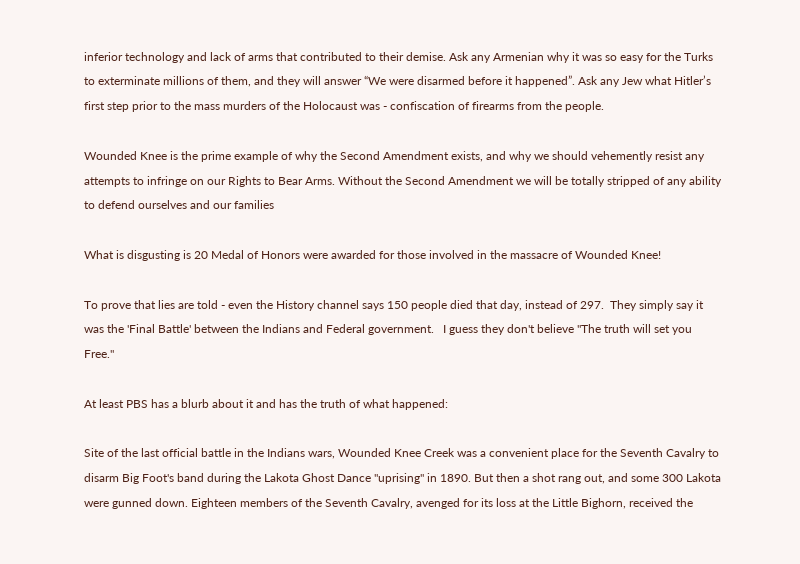inferior technology and lack of arms that contributed to their demise. Ask any Armenian why it was so easy for the Turks to exterminate millions of them, and they will answer “We were disarmed before it happened”. Ask any Jew what Hitler’s first step prior to the mass murders of the Holocaust was - confiscation of firearms from the people.

Wounded Knee is the prime example of why the Second Amendment exists, and why we should vehemently resist any attempts to infringe on our Rights to Bear Arms. Without the Second Amendment we will be totally stripped of any ability to defend ourselves and our families

What is disgusting is 20 Medal of Honors were awarded for those involved in the massacre of Wounded Knee!

To prove that lies are told - even the History channel says 150 people died that day, instead of 297.  They simply say it was the 'Final Battle' between the Indians and Federal government.   I guess they don't believe "The truth will set you Free."

At least PBS has a blurb about it and has the truth of what happened:

Site of the last official battle in the Indians wars, Wounded Knee Creek was a convenient place for the Seventh Cavalry to disarm Big Foot's band during the Lakota Ghost Dance "uprising" in 1890. But then a shot rang out, and some 300 Lakota were gunned down. Eighteen members of the Seventh Cavalry, avenged for its loss at the Little Bighorn, received the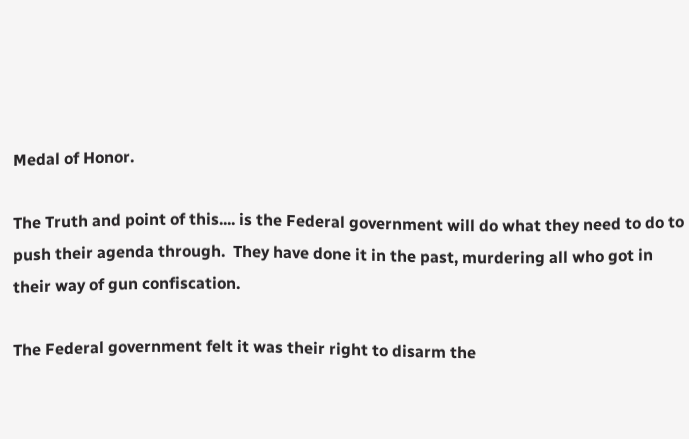Medal of Honor.

The Truth and point of this.... is the Federal government will do what they need to do to push their agenda through.  They have done it in the past, murdering all who got in their way of gun confiscation.

The Federal government felt it was their right to disarm the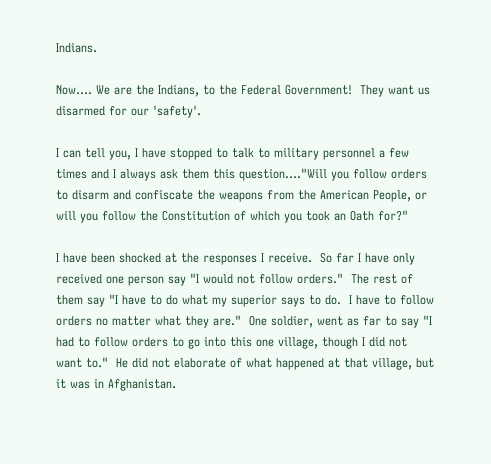Indians.

Now.... We are the Indians, to the Federal Government!  They want us disarmed for our 'safety'.

I can tell you, I have stopped to talk to military personnel a few times and I always ask them this question...."Will you follow orders to disarm and confiscate the weapons from the American People, or will you follow the Constitution of which you took an Oath for?"

I have been shocked at the responses I receive.  So far I have only received one person say "I would not follow orders."  The rest of them say "I have to do what my superior says to do.  I have to follow orders no matter what they are."  One soldier, went as far to say "I had to follow orders to go into this one village, though I did not want to."  He did not elaborate of what happened at that village, but it was in Afghanistan.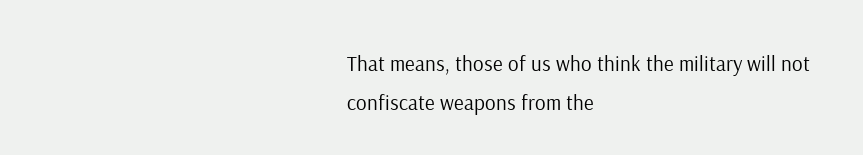That means, those of us who think the military will not confiscate weapons from the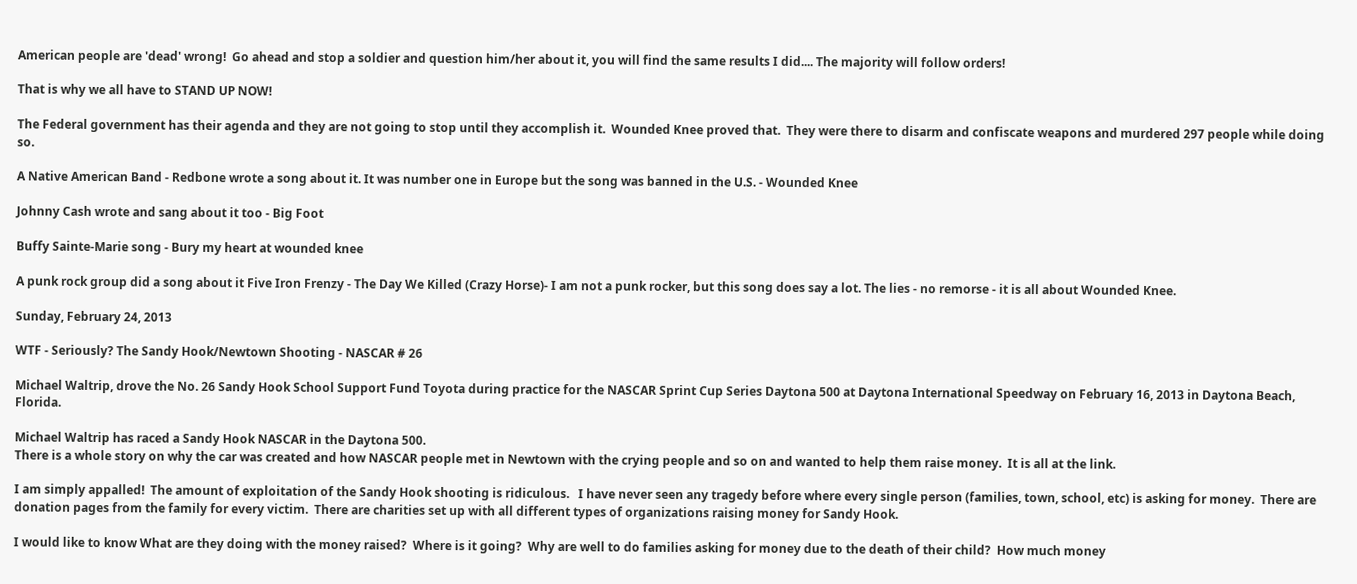American people are 'dead' wrong!  Go ahead and stop a soldier and question him/her about it, you will find the same results I did.... The majority will follow orders!

That is why we all have to STAND UP NOW!

The Federal government has their agenda and they are not going to stop until they accomplish it.  Wounded Knee proved that.  They were there to disarm and confiscate weapons and murdered 297 people while doing so.

A Native American Band - Redbone wrote a song about it. It was number one in Europe but the song was banned in the U.S. - Wounded Knee

Johnny Cash wrote and sang about it too - Big Foot

Buffy Sainte-Marie song - Bury my heart at wounded knee

A punk rock group did a song about it Five Iron Frenzy - The Day We Killed (Crazy Horse)- I am not a punk rocker, but this song does say a lot. The lies - no remorse - it is all about Wounded Knee.

Sunday, February 24, 2013

WTF - Seriously? The Sandy Hook/Newtown Shooting - NASCAR # 26

Michael Waltrip, drove the No. 26 Sandy Hook School Support Fund Toyota during practice for the NASCAR Sprint Cup Series Daytona 500 at Daytona International Speedway on February 16, 2013 in Daytona Beach, Florida.

Michael Waltrip has raced a Sandy Hook NASCAR in the Daytona 500.
There is a whole story on why the car was created and how NASCAR people met in Newtown with the crying people and so on and wanted to help them raise money.  It is all at the link.

I am simply appalled!  The amount of exploitation of the Sandy Hook shooting is ridiculous.   I have never seen any tragedy before where every single person (families, town, school, etc) is asking for money.  There are donation pages from the family for every victim.  There are charities set up with all different types of organizations raising money for Sandy Hook.

I would like to know What are they doing with the money raised?  Where is it going?  Why are well to do families asking for money due to the death of their child?  How much money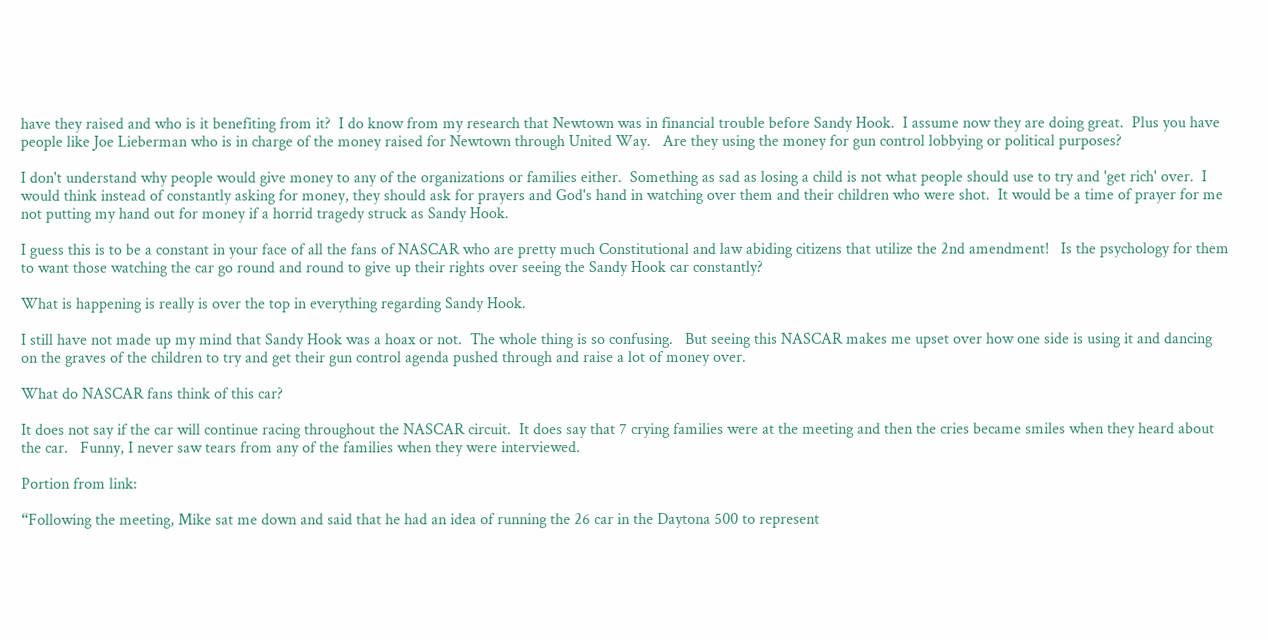have they raised and who is it benefiting from it?  I do know from my research that Newtown was in financial trouble before Sandy Hook.  I assume now they are doing great.  Plus you have people like Joe Lieberman who is in charge of the money raised for Newtown through United Way.   Are they using the money for gun control lobbying or political purposes?

I don't understand why people would give money to any of the organizations or families either.  Something as sad as losing a child is not what people should use to try and 'get rich' over.  I would think instead of constantly asking for money, they should ask for prayers and God's hand in watching over them and their children who were shot.  It would be a time of prayer for me not putting my hand out for money if a horrid tragedy struck as Sandy Hook.

I guess this is to be a constant in your face of all the fans of NASCAR who are pretty much Constitutional and law abiding citizens that utilize the 2nd amendment!   Is the psychology for them to want those watching the car go round and round to give up their rights over seeing the Sandy Hook car constantly?

What is happening is really is over the top in everything regarding Sandy Hook.

I still have not made up my mind that Sandy Hook was a hoax or not.  The whole thing is so confusing.   But seeing this NASCAR makes me upset over how one side is using it and dancing on the graves of the children to try and get their gun control agenda pushed through and raise a lot of money over.

What do NASCAR fans think of this car?

It does not say if the car will continue racing throughout the NASCAR circuit.  It does say that 7 crying families were at the meeting and then the cries became smiles when they heard about the car.   Funny, I never saw tears from any of the families when they were interviewed.

Portion from link:

“Following the meeting, Mike sat me down and said that he had an idea of running the 26 car in the Daytona 500 to represent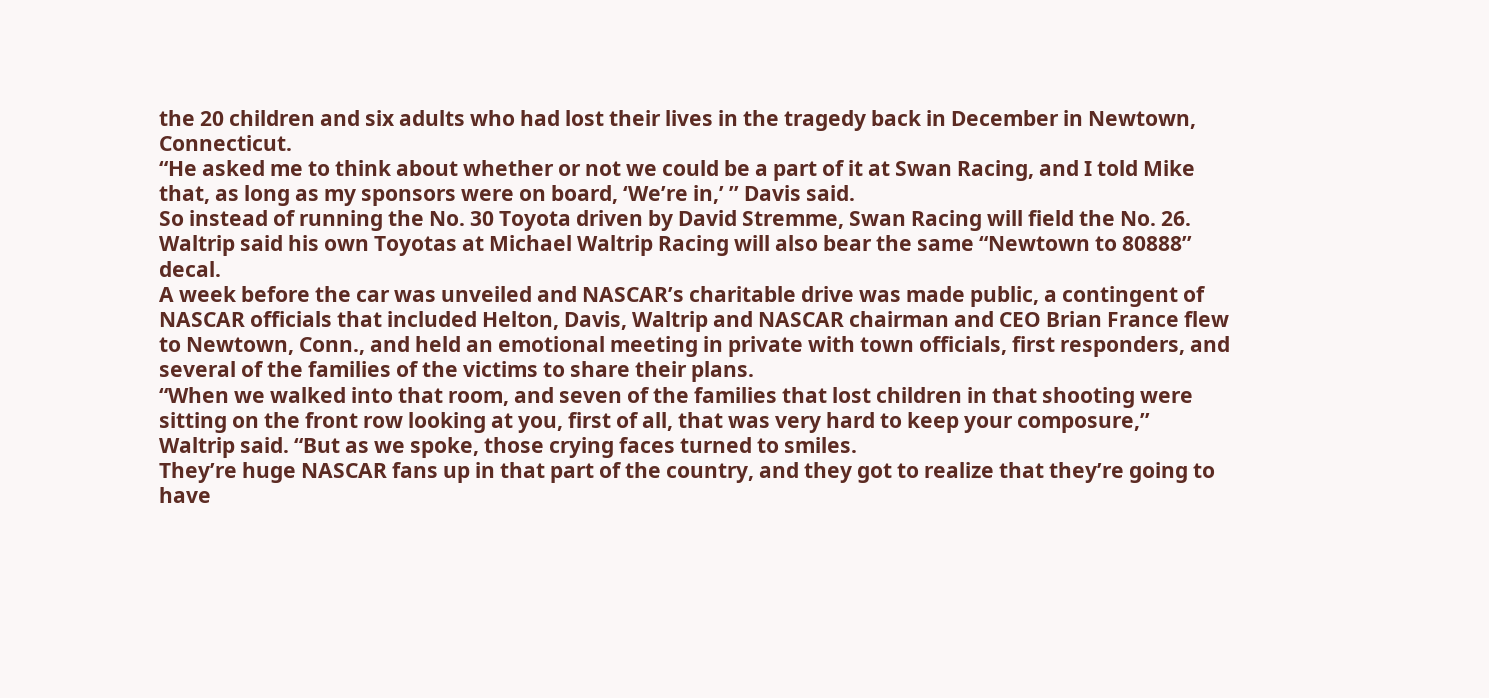the 20 children and six adults who had lost their lives in the tragedy back in December in Newtown, Connecticut.
“He asked me to think about whether or not we could be a part of it at Swan Racing, and I told Mike that, as long as my sponsors were on board, ‘We’re in,’ ’’ Davis said.
So instead of running the No. 30 Toyota driven by David Stremme, Swan Racing will field the No. 26. Waltrip said his own Toyotas at Michael Waltrip Racing will also bear the same “Newtown to 80888’’ decal.
A week before the car was unveiled and NASCAR’s charitable drive was made public, a contingent of NASCAR officials that included Helton, Davis, Waltrip and NASCAR chairman and CEO Brian France flew to Newtown, Conn., and held an emotional meeting in private with town officials, first responders, and several of the families of the victims to share their plans.
“When we walked into that room, and seven of the families that lost children in that shooting were sitting on the front row looking at you, first of all, that was very hard to keep your composure,’’ Waltrip said. “But as we spoke, those crying faces turned to smiles.
They’re huge NASCAR fans up in that part of the country, and they got to realize that they’re going to have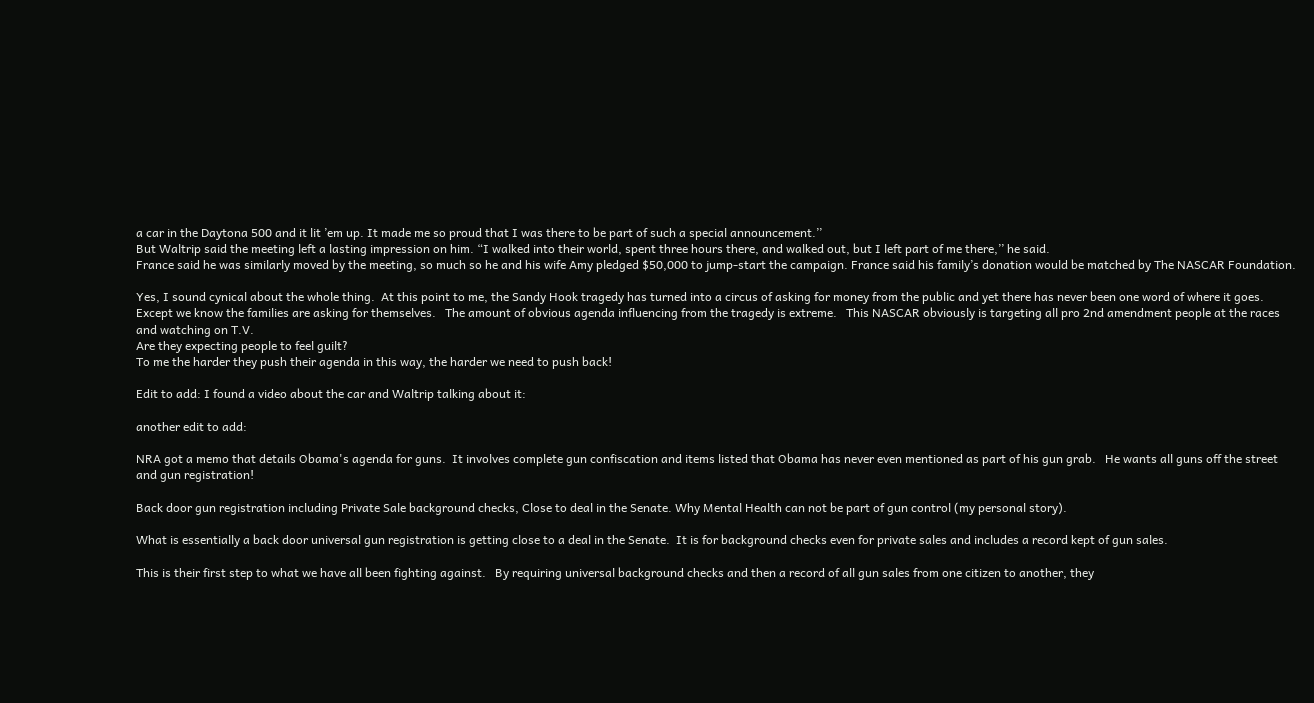a car in the Daytona 500 and it lit ’em up. It made me so proud that I was there to be part of such a special announcement.’’
But Waltrip said the meeting left a lasting impression on him. “I walked into their world, spent three hours there, and walked out, but I left part of me there,’’ he said.
France said he was similarly moved by the meeting, so much so he and his wife Amy pledged $50,000 to jump-start the campaign. France said his family’s donation would be matched by The NASCAR Foundation.

Yes, I sound cynical about the whole thing.  At this point to me, the Sandy Hook tragedy has turned into a circus of asking for money from the public and yet there has never been one word of where it goes.  Except we know the families are asking for themselves.   The amount of obvious agenda influencing from the tragedy is extreme.   This NASCAR obviously is targeting all pro 2nd amendment people at the races and watching on T.V.
Are they expecting people to feel guilt?
To me the harder they push their agenda in this way, the harder we need to push back!

Edit to add: I found a video about the car and Waltrip talking about it:

another edit to add:

NRA got a memo that details Obama's agenda for guns.  It involves complete gun confiscation and items listed that Obama has never even mentioned as part of his gun grab.   He wants all guns off the street and gun registration!

Back door gun registration including Private Sale background checks, Close to deal in the Senate. Why Mental Health can not be part of gun control (my personal story).

What is essentially a back door universal gun registration is getting close to a deal in the Senate.  It is for background checks even for private sales and includes a record kept of gun sales.

This is their first step to what we have all been fighting against.   By requiring universal background checks and then a record of all gun sales from one citizen to another, they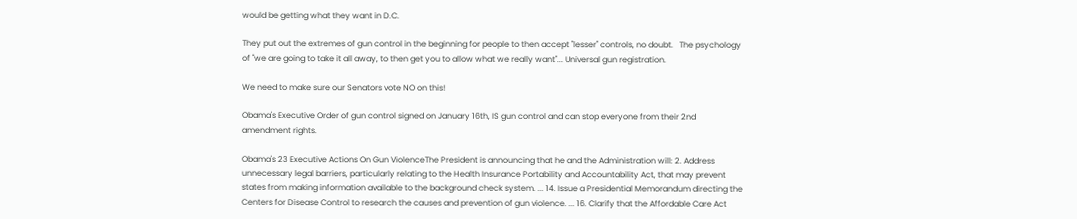would be getting what they want in D.C.

They put out the extremes of gun control in the beginning for people to then accept "lesser" controls, no doubt.   The psychology of "we are going to take it all away, to then get you to allow what we really want"... Universal gun registration.

We need to make sure our Senators vote NO on this!

Obama's Executive Order of gun control signed on January 16th, IS gun control and can stop everyone from their 2nd amendment rights.

Obama's 23 Executive Actions On Gun ViolenceThe President is announcing that he and the Administration will: 2. Address unnecessary legal barriers, particularly relating to the Health Insurance Portability and Accountability Act, that may prevent states from making information available to the background check system. ... 14. Issue a Presidential Memorandum directing the Centers for Disease Control to research the causes and prevention of gun violence. ... 16. Clarify that the Affordable Care Act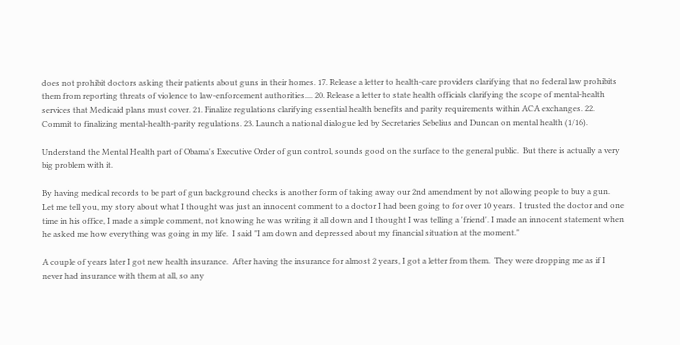does not prohibit doctors asking their patients about guns in their homes. 17. Release a letter to health-care providers clarifying that no federal law prohibits them from reporting threats of violence to law-enforcement authorities.... 20. Release a letter to state health officials clarifying the scope of mental-health services that Medicaid plans must cover. 21. Finalize regulations clarifying essential health benefits and parity requirements within ACA exchanges. 22. Commit to finalizing mental-health-parity regulations. 23. Launch a national dialogue led by Secretaries Sebelius and Duncan on mental health (1/16).

Understand the Mental Health part of Obama's Executive Order of gun control, sounds good on the surface to the general public.  But there is actually a very big problem with it.

By having medical records to be part of gun background checks is another form of taking away our 2nd amendment by not allowing people to buy a gun.   Let me tell you, my story about what I thought was just an innocent comment to a doctor I had been going to for over 10 years.  I trusted the doctor and one time in his office, I made a simple comment, not knowing he was writing it all down and I thought I was telling a 'friend'. I made an innocent statement when he asked me how everything was going in my life.  I said "I am down and depressed about my financial situation at the moment."

A couple of years later I got new health insurance.  After having the insurance for almost 2 years, I got a letter from them.  They were dropping me as if I never had insurance with them at all, so any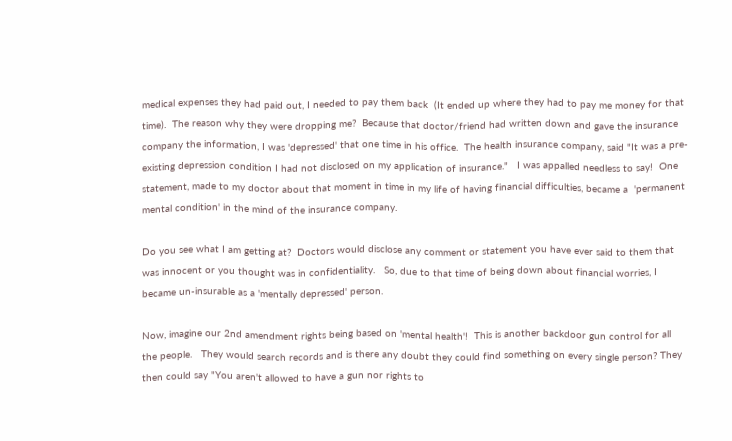medical expenses they had paid out, I needed to pay them back  (It ended up where they had to pay me money for that time).  The reason why they were dropping me?  Because that doctor/friend had written down and gave the insurance company the information, I was 'depressed' that one time in his office.  The health insurance company, said "It was a pre-existing depression condition I had not disclosed on my application of insurance."   I was appalled needless to say!  One statement, made to my doctor about that moment in time in my life of having financial difficulties, became a  'permanent mental condition' in the mind of the insurance company.

Do you see what I am getting at?  Doctors would disclose any comment or statement you have ever said to them that was innocent or you thought was in confidentiality.   So, due to that time of being down about financial worries, I became un-insurable as a 'mentally depressed' person.

Now, imagine our 2nd amendment rights being based on 'mental health'!  This is another backdoor gun control for all the people.   They would search records and is there any doubt they could find something on every single person? They then could say "You aren't allowed to have a gun nor rights to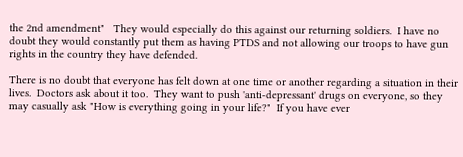the 2nd amendment"   They would especially do this against our returning soldiers.  I have no doubt they would constantly put them as having PTDS and not allowing our troops to have gun rights in the country they have defended.

There is no doubt that everyone has felt down at one time or another regarding a situation in their lives.  Doctors ask about it too.  They want to push 'anti-depressant' drugs on everyone, so they may casually ask "How is everything going in your life?"  If you have ever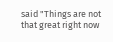said "Things are not that great right now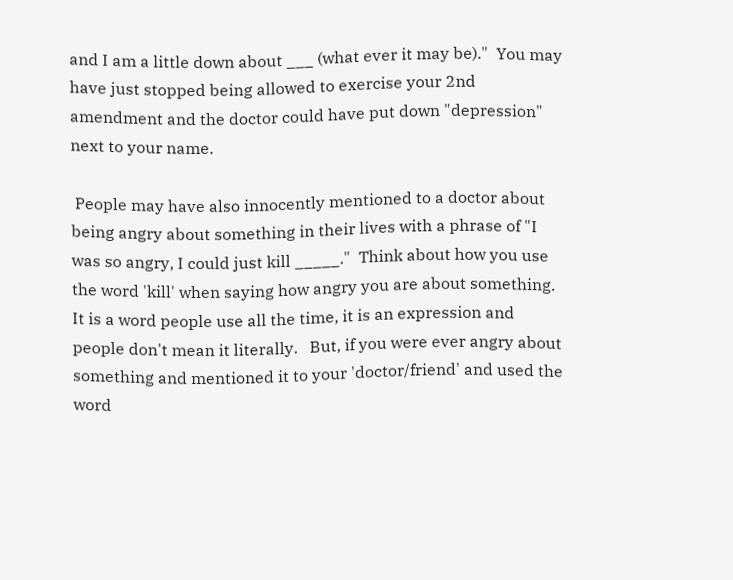and I am a little down about ___ (what ever it may be)."  You may have just stopped being allowed to exercise your 2nd amendment and the doctor could have put down "depression" next to your name.

 People may have also innocently mentioned to a doctor about being angry about something in their lives with a phrase of "I was so angry, I could just kill _____."  Think about how you use the word 'kill' when saying how angry you are about something.  It is a word people use all the time, it is an expression and people don't mean it literally.   But, if you were ever angry about something and mentioned it to your 'doctor/friend' and used the word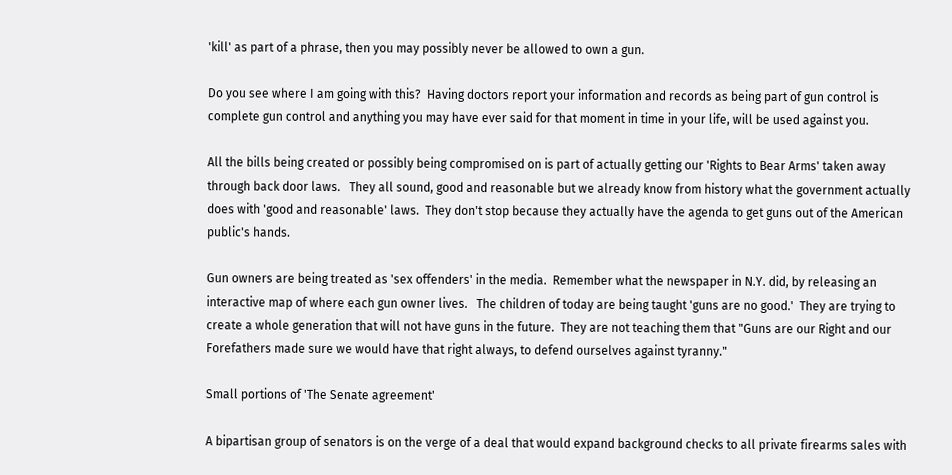'kill' as part of a phrase, then you may possibly never be allowed to own a gun.

Do you see where I am going with this?  Having doctors report your information and records as being part of gun control is complete gun control and anything you may have ever said for that moment in time in your life, will be used against you.

All the bills being created or possibly being compromised on is part of actually getting our 'Rights to Bear Arms' taken away through back door laws.   They all sound, good and reasonable but we already know from history what the government actually does with 'good and reasonable' laws.  They don't stop because they actually have the agenda to get guns out of the American public's hands.

Gun owners are being treated as 'sex offenders' in the media.  Remember what the newspaper in N.Y. did, by releasing an interactive map of where each gun owner lives.   The children of today are being taught 'guns are no good.'  They are trying to create a whole generation that will not have guns in the future.  They are not teaching them that "Guns are our Right and our Forefathers made sure we would have that right always, to defend ourselves against tyranny."

Small portions of 'The Senate agreement'

A bipartisan group of senators is on the verge of a deal that would expand background checks to all private firearms sales with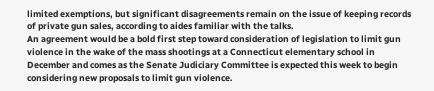limited exemptions, but significant disagreements remain on the issue of keeping records of private gun sales, according to aides familiar with the talks.
An agreement would be a bold first step toward consideration of legislation to limit gun violence in the wake of the mass shootings at a Connecticut elementary school in December and comes as the Senate Judiciary Committee is expected this week to begin considering new proposals to limit gun violence.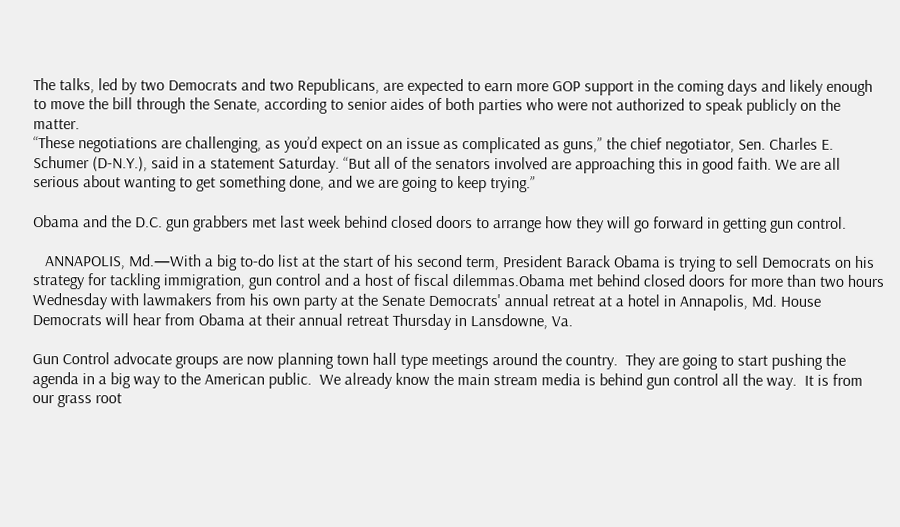The talks, led by two Democrats and two Republicans, are expected to earn more GOP support in the coming days and likely enough to move the bill through the Senate, according to senior aides of both parties who were not authorized to speak publicly on the matter.
“These negotiations are challenging, as you’d expect on an issue as complicated as guns,” the chief negotiator, Sen. Charles E. Schumer (D-N.Y.), said in a statement Saturday. “But all of the senators involved are approaching this in good faith. We are all serious about wanting to get something done, and we are going to keep trying.”

Obama and the D.C. gun grabbers met last week behind closed doors to arrange how they will go forward in getting gun control.

   ANNAPOLIS, Md.—With a big to-do list at the start of his second term, President Barack Obama is trying to sell Democrats on his strategy for tackling immigration, gun control and a host of fiscal dilemmas.Obama met behind closed doors for more than two hours Wednesday with lawmakers from his own party at the Senate Democrats' annual retreat at a hotel in Annapolis, Md. House Democrats will hear from Obama at their annual retreat Thursday in Lansdowne, Va.

Gun Control advocate groups are now planning town hall type meetings around the country.  They are going to start pushing the agenda in a big way to the American public.  We already know the main stream media is behind gun control all the way.  It is from our grass root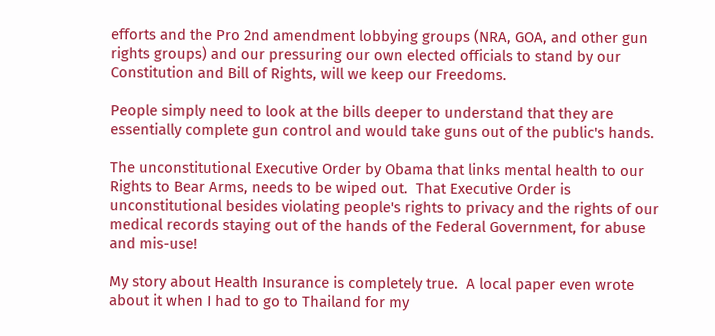efforts and the Pro 2nd amendment lobbying groups (NRA, GOA, and other gun rights groups) and our pressuring our own elected officials to stand by our Constitution and Bill of Rights, will we keep our Freedoms.

People simply need to look at the bills deeper to understand that they are essentially complete gun control and would take guns out of the public's hands.

The unconstitutional Executive Order by Obama that links mental health to our Rights to Bear Arms, needs to be wiped out.  That Executive Order is unconstitutional besides violating people's rights to privacy and the rights of our medical records staying out of the hands of the Federal Government, for abuse and mis-use!

My story about Health Insurance is completely true.  A local paper even wrote about it when I had to go to Thailand for my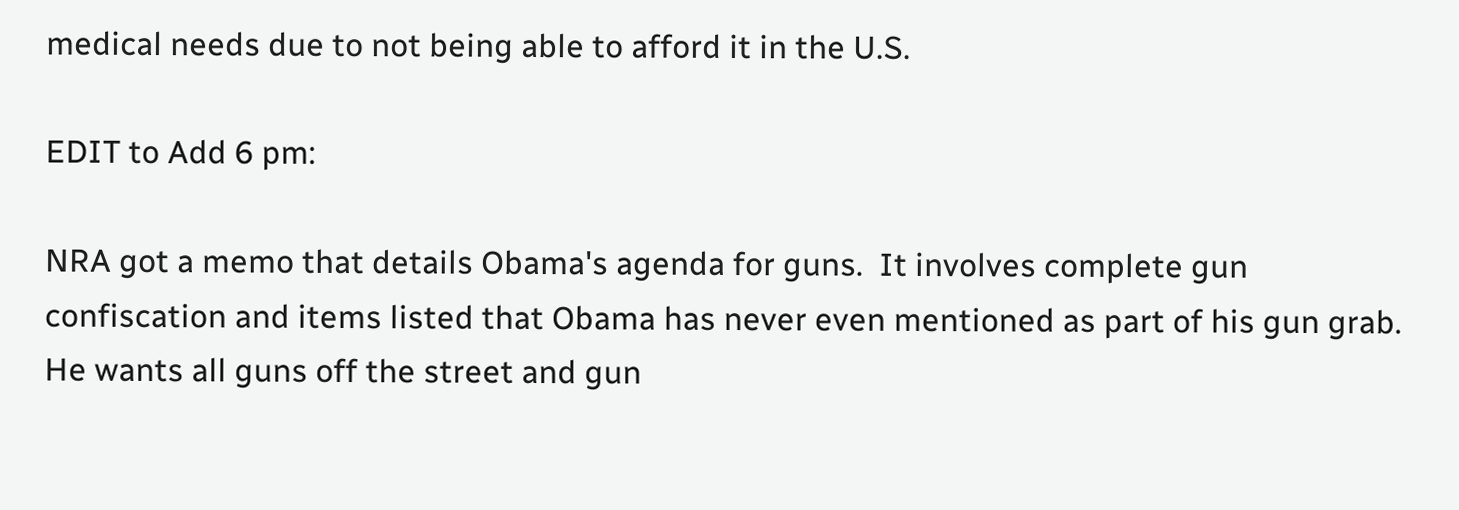medical needs due to not being able to afford it in the U.S.

EDIT to Add 6 pm:

NRA got a memo that details Obama's agenda for guns.  It involves complete gun confiscation and items listed that Obama has never even mentioned as part of his gun grab.   He wants all guns off the street and gun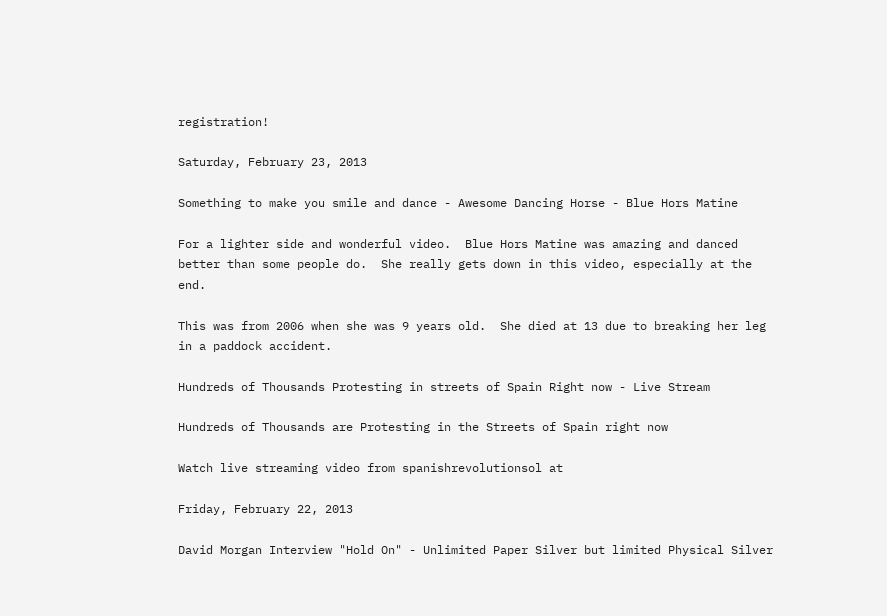registration!

Saturday, February 23, 2013

Something to make you smile and dance - Awesome Dancing Horse - Blue Hors Matine

For a lighter side and wonderful video.  Blue Hors Matine was amazing and danced better than some people do.  She really gets down in this video, especially at the end.

This was from 2006 when she was 9 years old.  She died at 13 due to breaking her leg in a paddock accident.

Hundreds of Thousands Protesting in streets of Spain Right now - Live Stream

Hundreds of Thousands are Protesting in the Streets of Spain right now

Watch live streaming video from spanishrevolutionsol at

Friday, February 22, 2013

David Morgan Interview "Hold On" - Unlimited Paper Silver but limited Physical Silver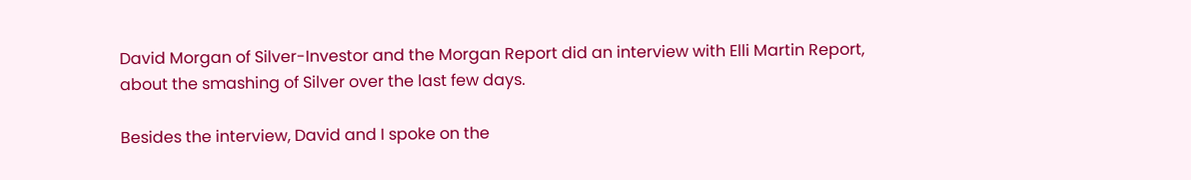David Morgan of Silver-Investor and the Morgan Report did an interview with Elli Martin Report, about the smashing of Silver over the last few days.

Besides the interview, David and I spoke on the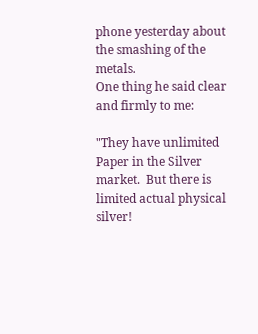phone yesterday about the smashing of the metals.
One thing he said clear and firmly to me:

"They have unlimited Paper in the Silver market.  But there is limited actual physical silver!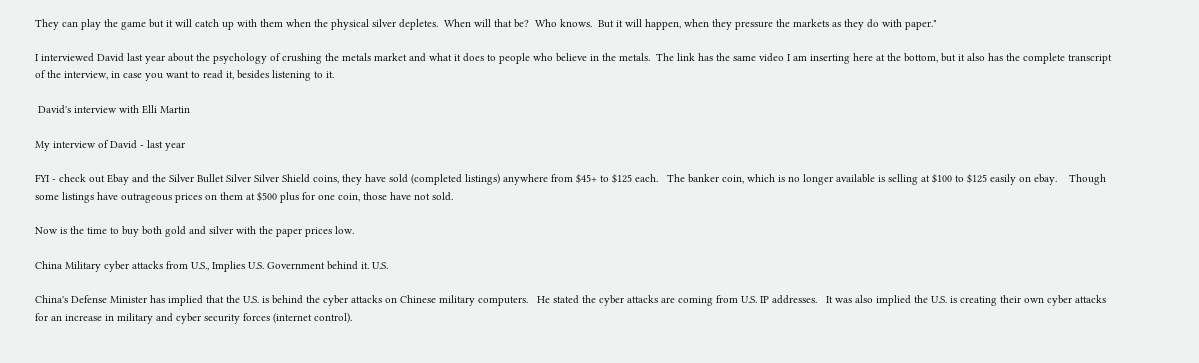They can play the game but it will catch up with them when the physical silver depletes.  When will that be?  Who knows.  But it will happen, when they pressure the markets as they do with paper."

I interviewed David last year about the psychology of crushing the metals market and what it does to people who believe in the metals.  The link has the same video I am inserting here at the bottom, but it also has the complete transcript of the interview, in case you want to read it, besides listening to it.

 David's interview with Elli Martin

My interview of David - last year

FYI - check out Ebay and the Silver Bullet Silver Silver Shield coins, they have sold (completed listings) anywhere from $45+ to $125 each.   The banker coin, which is no longer available is selling at $100 to $125 easily on ebay.    Though some listings have outrageous prices on them at $500 plus for one coin, those have not sold.

Now is the time to buy both gold and silver with the paper prices low.

China Military cyber attacks from U.S., Implies U.S. Government behind it. U.S.

China's Defense Minister has implied that the U.S. is behind the cyber attacks on Chinese military computers.   He stated the cyber attacks are coming from U.S. IP addresses.   It was also implied the U.S. is creating their own cyber attacks for an increase in military and cyber security forces (internet control).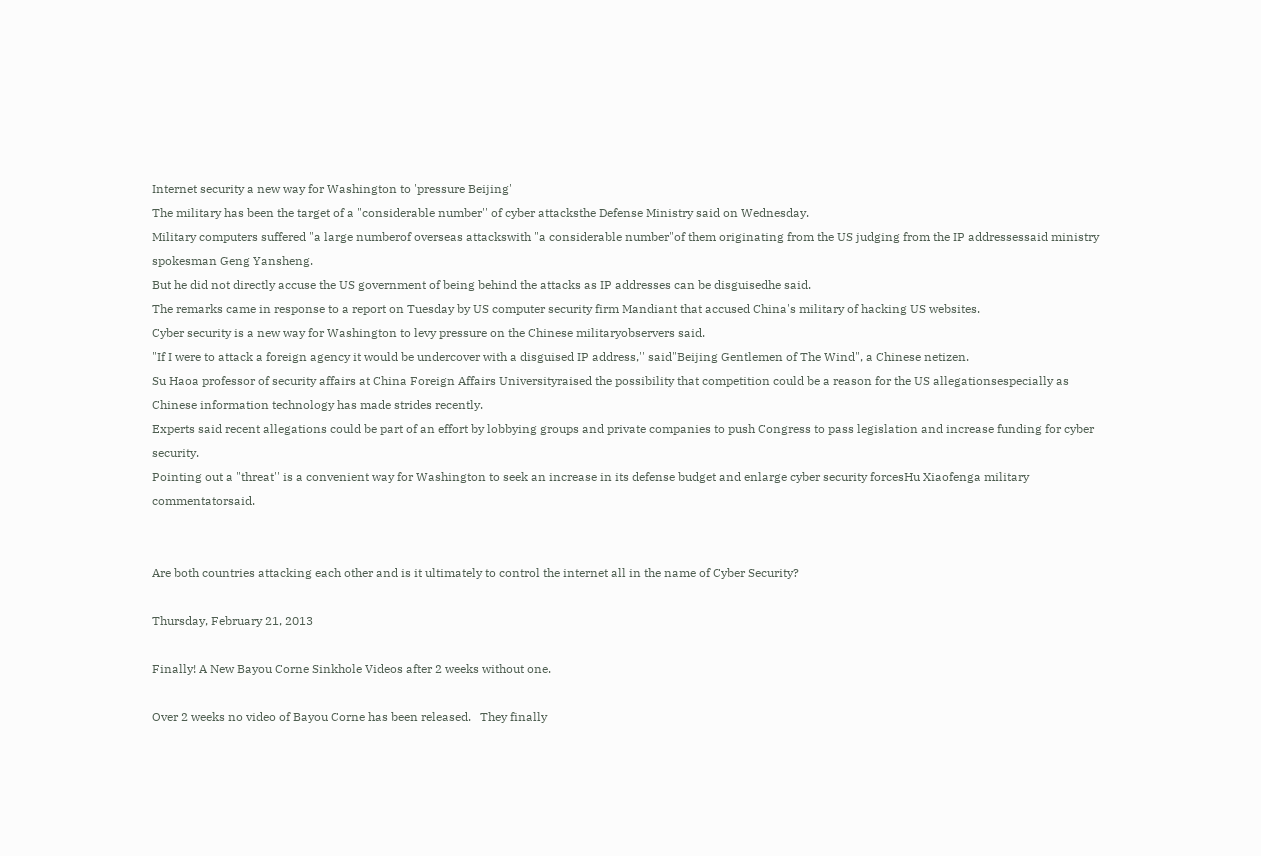Internet security a new way for Washington to 'pressure Beijing'
The military has been the target of a "considerable number'' of cyber attacksthe Defense Ministry said on Wednesday.
Military computers suffered "a large numberof overseas attackswith "a considerable number"of them originating from the US judging from the IP addressessaid ministry spokesman Geng Yansheng.
But he did not directly accuse the US government of being behind the attacks as IP addresses can be disguisedhe said.
The remarks came in response to a report on Tuesday by US computer security firm Mandiant that accused China's military of hacking US websites.
Cyber security is a new way for Washington to levy pressure on the Chinese militaryobservers said.
"If I were to attack a foreign agency it would be undercover with a disguised IP address,'' said"Beijing Gentlemen of The Wind", a Chinese netizen.
Su Haoa professor of security affairs at China Foreign Affairs Universityraised the possibility that competition could be a reason for the US allegationsespecially as Chinese information technology has made strides recently.
Experts said recent allegations could be part of an effort by lobbying groups and private companies to push Congress to pass legislation and increase funding for cyber security.
Pointing out a "threat'' is a convenient way for Washington to seek an increase in its defense budget and enlarge cyber security forcesHu Xiaofenga military commentatorsaid.


Are both countries attacking each other and is it ultimately to control the internet all in the name of Cyber Security?

Thursday, February 21, 2013

Finally! A New Bayou Corne Sinkhole Videos after 2 weeks without one.

Over 2 weeks no video of Bayou Corne has been released.   They finally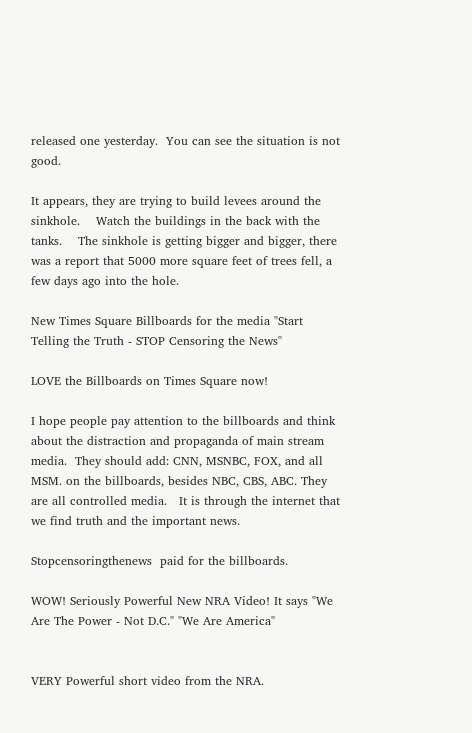released one yesterday.  You can see the situation is not good.

It appears, they are trying to build levees around the sinkhole.    Watch the buildings in the back with the tanks.    The sinkhole is getting bigger and bigger, there was a report that 5000 more square feet of trees fell, a few days ago into the hole.

New Times Square Billboards for the media "Start Telling the Truth - STOP Censoring the News"

LOVE the Billboards on Times Square now!

I hope people pay attention to the billboards and think about the distraction and propaganda of main stream media.  They should add: CNN, MSNBC, FOX, and all MSM. on the billboards, besides NBC, CBS, ABC. They are all controlled media.   It is through the internet that we find truth and the important news.

Stopcensoringthenews  paid for the billboards.

WOW! Seriously Powerful New NRA Video! It says "We Are The Power - Not D.C." "We Are America"


VERY Powerful short video from the NRA.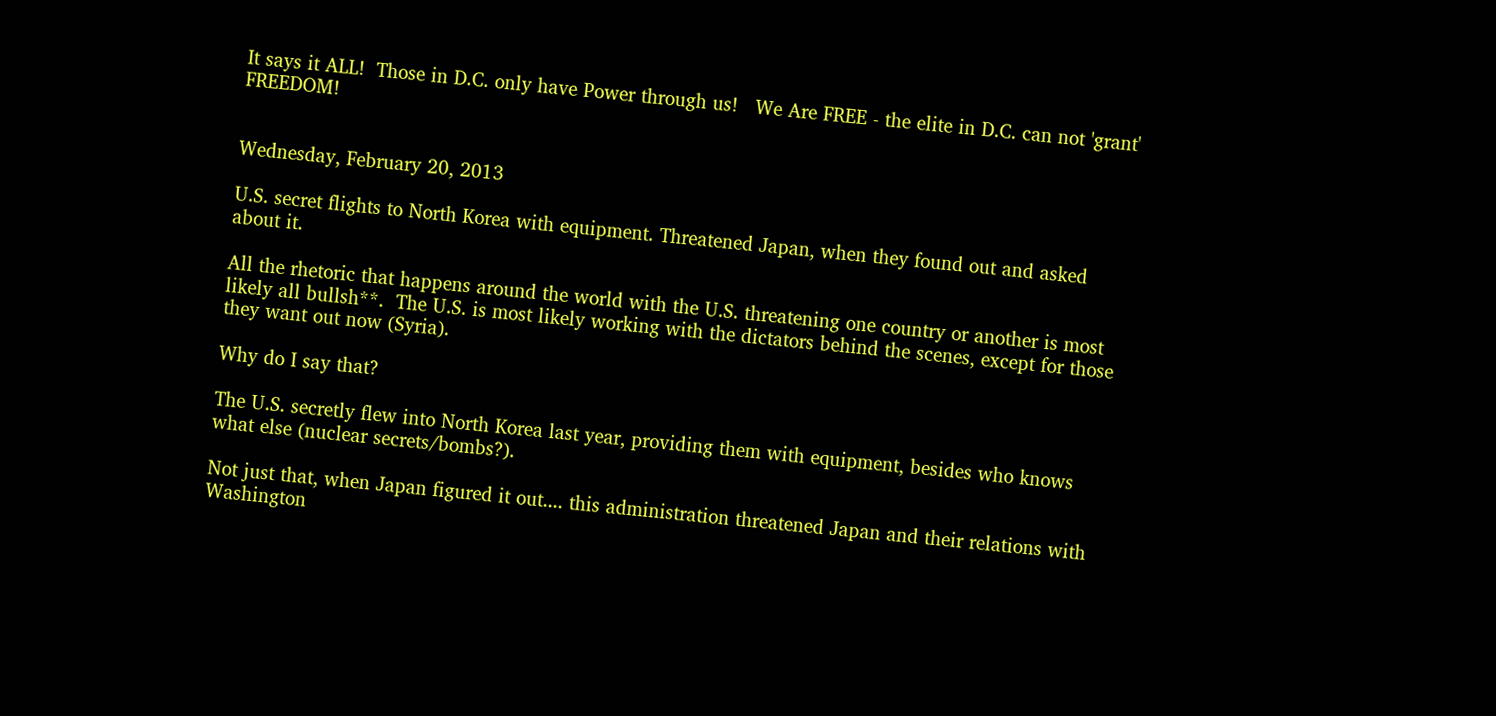It says it ALL!  Those in D.C. only have Power through us!   We Are FREE - the elite in D.C. can not 'grant' FREEDOM!


Wednesday, February 20, 2013

U.S. secret flights to North Korea with equipment. Threatened Japan, when they found out and asked about it.

All the rhetoric that happens around the world with the U.S. threatening one country or another is most likely all bullsh**.  The U.S. is most likely working with the dictators behind the scenes, except for those they want out now (Syria).

Why do I say that?

The U.S. secretly flew into North Korea last year, providing them with equipment, besides who knows what else (nuclear secrets/bombs?).

Not just that, when Japan figured it out.... this administration threatened Japan and their relations with Washington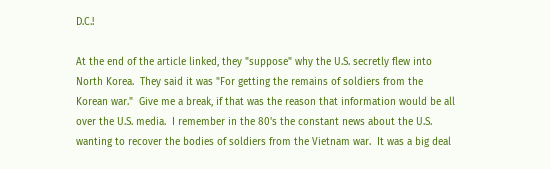D.C.!

At the end of the article linked, they "suppose" why the U.S. secretly flew into North Korea.  They said it was "For getting the remains of soldiers from the Korean war."  Give me a break, if that was the reason that information would be all over the U.S. media.  I remember in the 80's the constant news about the U.S. wanting to recover the bodies of soldiers from the Vietnam war.  It was a big deal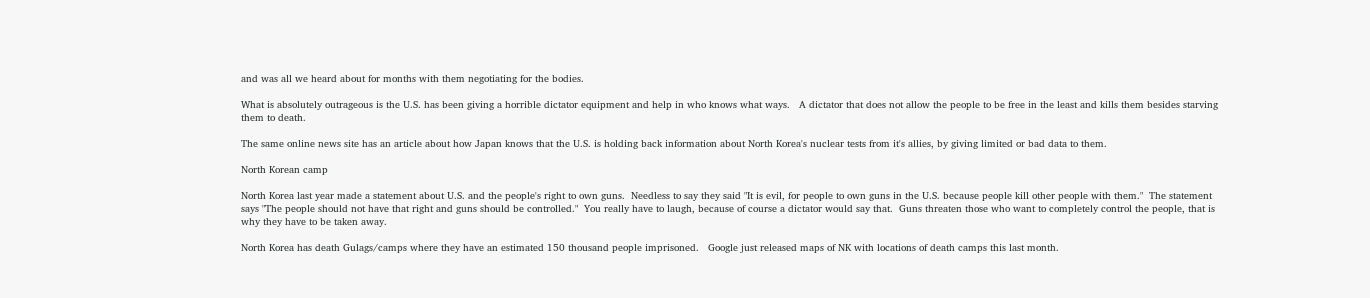and was all we heard about for months with them negotiating for the bodies.

What is absolutely outrageous is the U.S. has been giving a horrible dictator equipment and help in who knows what ways.   A dictator that does not allow the people to be free in the least and kills them besides starving them to death.

The same online news site has an article about how Japan knows that the U.S. is holding back information about North Korea's nuclear tests from it's allies, by giving limited or bad data to them.

North Korean camp

North Korea last year made a statement about U.S. and the people's right to own guns.  Needless to say they said "It is evil, for people to own guns in the U.S. because people kill other people with them."  The statement says "The people should not have that right and guns should be controlled."  You really have to laugh, because of course a dictator would say that.  Guns threaten those who want to completely control the people, that is why they have to be taken away.

North Korea has death Gulags/camps where they have an estimated 150 thousand people imprisoned.   Google just released maps of NK with locations of death camps this last month.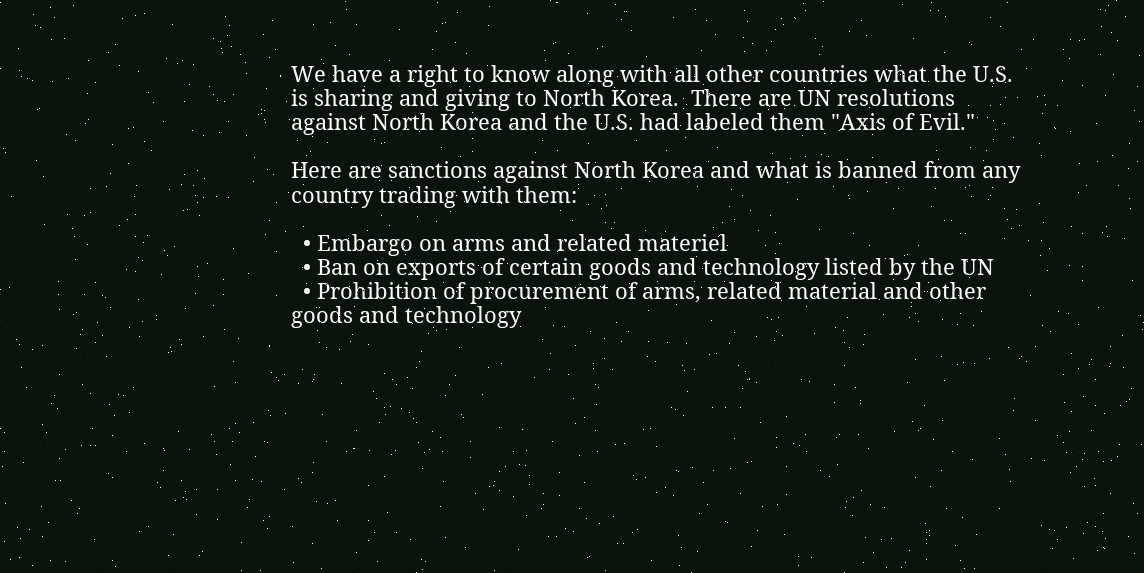We have a right to know along with all other countries what the U.S. is sharing and giving to North Korea.  There are UN resolutions against North Korea and the U.S. had labeled them "Axis of Evil."

Here are sanctions against North Korea and what is banned from any country trading with them:

  • Embargo on arms and related materiel
  • Ban on exports of certain goods and technology listed by the UN
  • Prohibition of procurement of arms, related material and other goods and technology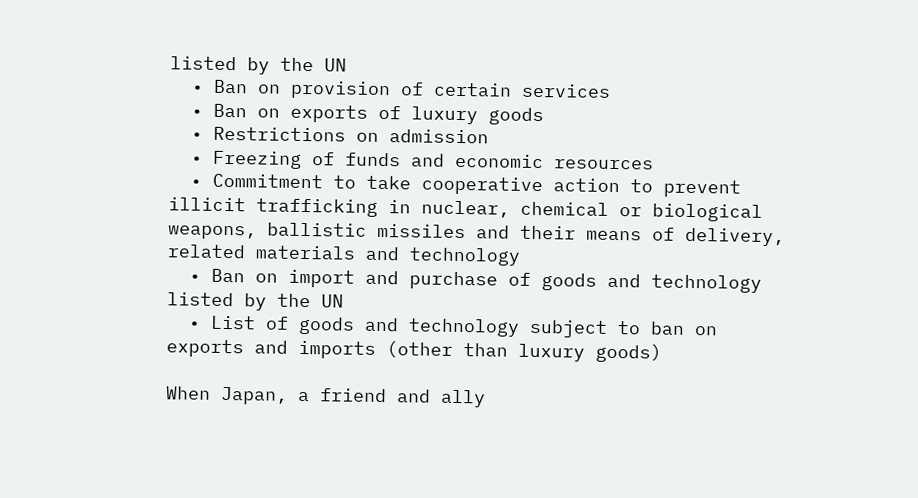listed by the UN
  • Ban on provision of certain services
  • Ban on exports of luxury goods
  • Restrictions on admission
  • Freezing of funds and economic resources
  • Commitment to take cooperative action to prevent illicit trafficking in nuclear, chemical or biological weapons, ballistic missiles and their means of delivery, related materials and technology
  • Ban on import and purchase of goods and technology listed by the UN
  • List of goods and technology subject to ban on exports and imports (other than luxury goods)

When Japan, a friend and ally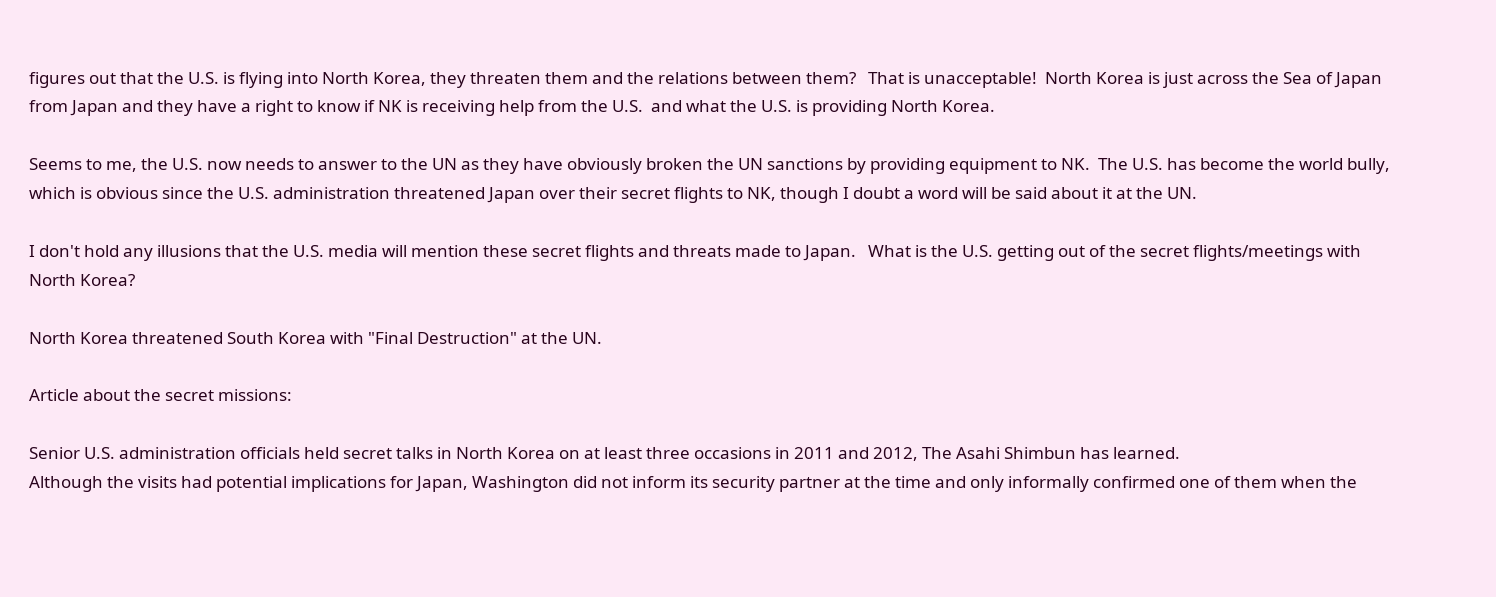figures out that the U.S. is flying into North Korea, they threaten them and the relations between them?   That is unacceptable!  North Korea is just across the Sea of Japan from Japan and they have a right to know if NK is receiving help from the U.S.  and what the U.S. is providing North Korea.

Seems to me, the U.S. now needs to answer to the UN as they have obviously broken the UN sanctions by providing equipment to NK.  The U.S. has become the world bully, which is obvious since the U.S. administration threatened Japan over their secret flights to NK, though I doubt a word will be said about it at the UN.

I don't hold any illusions that the U.S. media will mention these secret flights and threats made to Japan.   What is the U.S. getting out of the secret flights/meetings with North Korea?

North Korea threatened South Korea with "Final Destruction" at the UN.

Article about the secret missions:

Senior U.S. administration officials held secret talks in North Korea on at least three occasions in 2011 and 2012, The Asahi Shimbun has learned.
Although the visits had potential implications for Japan, Washington did not inform its security partner at the time and only informally confirmed one of them when the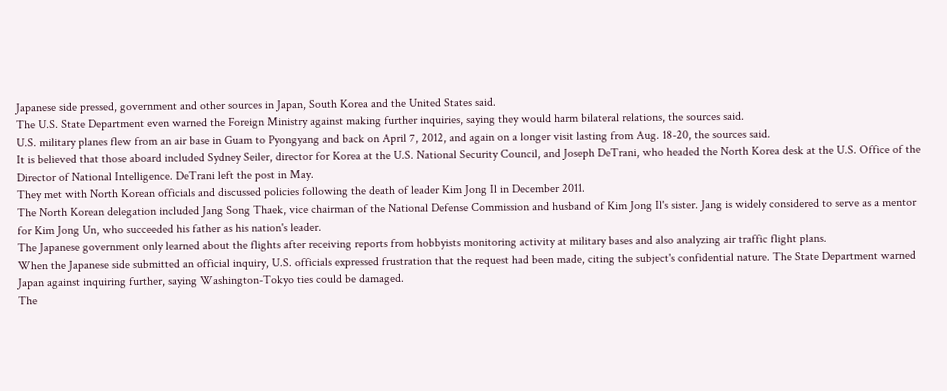Japanese side pressed, government and other sources in Japan, South Korea and the United States said.
The U.S. State Department even warned the Foreign Ministry against making further inquiries, saying they would harm bilateral relations, the sources said.
U.S. military planes flew from an air base in Guam to Pyongyang and back on April 7, 2012, and again on a longer visit lasting from Aug. 18-20, the sources said.
It is believed that those aboard included Sydney Seiler, director for Korea at the U.S. National Security Council, and Joseph DeTrani, who headed the North Korea desk at the U.S. Office of the Director of National Intelligence. DeTrani left the post in May.
They met with North Korean officials and discussed policies following the death of leader Kim Jong Il in December 2011.
The North Korean delegation included Jang Song Thaek, vice chairman of the National Defense Commission and husband of Kim Jong Il's sister. Jang is widely considered to serve as a mentor for Kim Jong Un, who succeeded his father as his nation's leader.
The Japanese government only learned about the flights after receiving reports from hobbyists monitoring activity at military bases and also analyzing air traffic flight plans.
When the Japanese side submitted an official inquiry, U.S. officials expressed frustration that the request had been made, citing the subject's confidential nature. The State Department warned Japan against inquiring further, saying Washington-Tokyo ties could be damaged.
The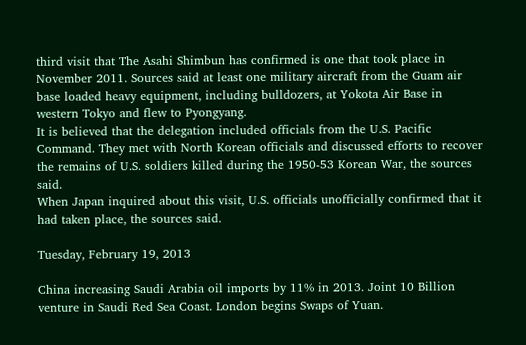third visit that The Asahi Shimbun has confirmed is one that took place in November 2011. Sources said at least one military aircraft from the Guam air base loaded heavy equipment, including bulldozers, at Yokota Air Base in western Tokyo and flew to Pyongyang.
It is believed that the delegation included officials from the U.S. Pacific Command. They met with North Korean officials and discussed efforts to recover the remains of U.S. soldiers killed during the 1950-53 Korean War, the sources said.
When Japan inquired about this visit, U.S. officials unofficially confirmed that it had taken place, the sources said.

Tuesday, February 19, 2013

China increasing Saudi Arabia oil imports by 11% in 2013. Joint 10 Billion venture in Saudi Red Sea Coast. London begins Swaps of Yuan.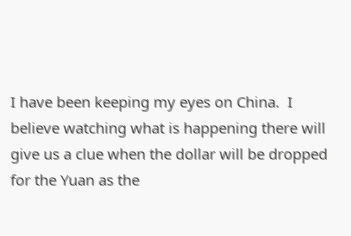I have been keeping my eyes on China.  I believe watching what is happening there will give us a clue when the dollar will be dropped for the Yuan as the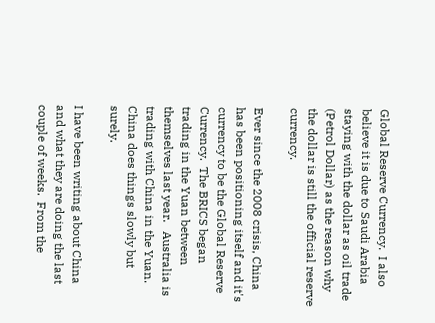Global Reserve Currency.  I also believe it is due to Saudi Arabia staying with the dollar as oil trade (Petrol Dollar) as the reason why the dollar is still the official reserve currency.

Ever since the 2008 crisis, China has been positioning itself and it's currency to be the Global Reserve Currency.  The BRICS began trading in the Yuan between themselves last year.   Australia is trading with China in the Yuan.   China does things slowly but surely.

I have been writing about China and what they are doing the last couple of weeks.  From the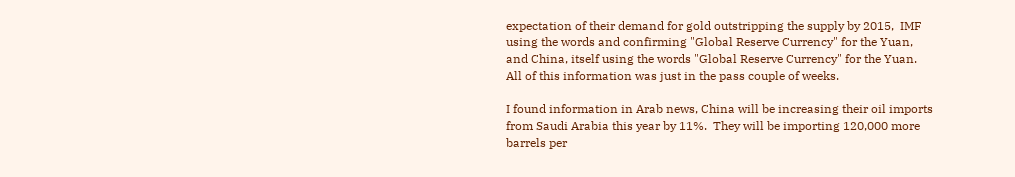expectation of their demand for gold outstripping the supply by 2015,  IMF using the words and confirming "Global Reserve Currency" for the Yuan, and China, itself using the words "Global Reserve Currency" for the Yuan.   All of this information was just in the pass couple of weeks.

I found information in Arab news, China will be increasing their oil imports from Saudi Arabia this year by 11%.  They will be importing 120,000 more barrels per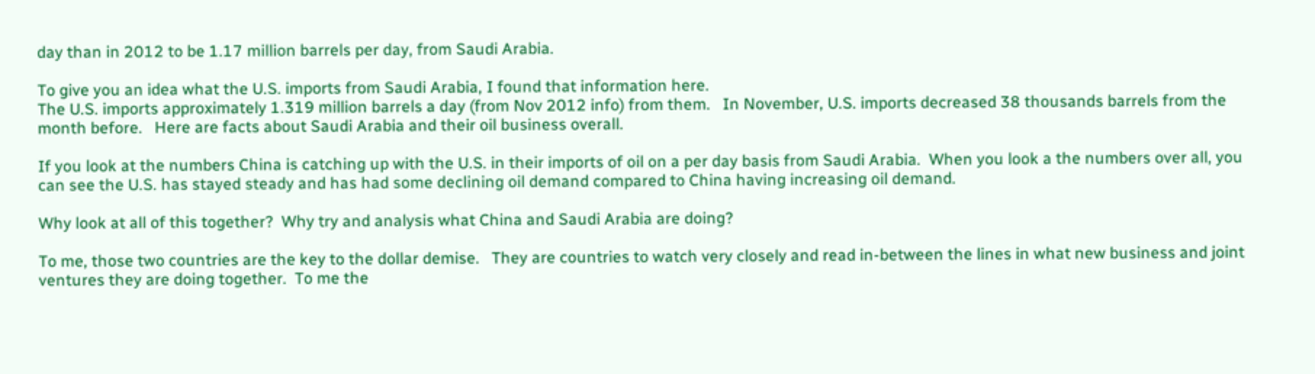day than in 2012 to be 1.17 million barrels per day, from Saudi Arabia.

To give you an idea what the U.S. imports from Saudi Arabia, I found that information here.
The U.S. imports approximately 1.319 million barrels a day (from Nov 2012 info) from them.   In November, U.S. imports decreased 38 thousands barrels from the month before.   Here are facts about Saudi Arabia and their oil business overall.

If you look at the numbers China is catching up with the U.S. in their imports of oil on a per day basis from Saudi Arabia.  When you look a the numbers over all, you can see the U.S. has stayed steady and has had some declining oil demand compared to China having increasing oil demand.

Why look at all of this together?  Why try and analysis what China and Saudi Arabia are doing?

To me, those two countries are the key to the dollar demise.   They are countries to watch very closely and read in-between the lines in what new business and joint ventures they are doing together.  To me the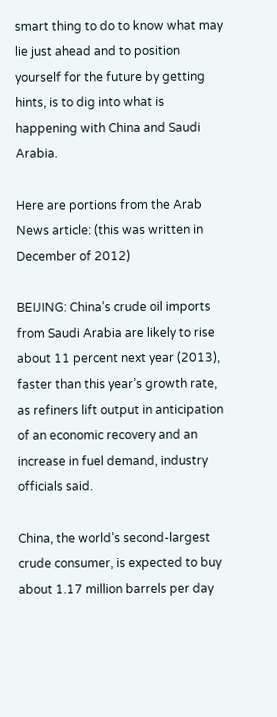smart thing to do to know what may lie just ahead and to position yourself for the future by getting hints, is to dig into what is happening with China and Saudi Arabia.

Here are portions from the Arab News article: (this was written in December of 2012)

BEIJING: China’s crude oil imports from Saudi Arabia are likely to rise about 11 percent next year (2013), faster than this year’s growth rate, as refiners lift output in anticipation of an economic recovery and an increase in fuel demand, industry officials said.

China, the world’s second-largest crude consumer, is expected to buy about 1.17 million barrels per day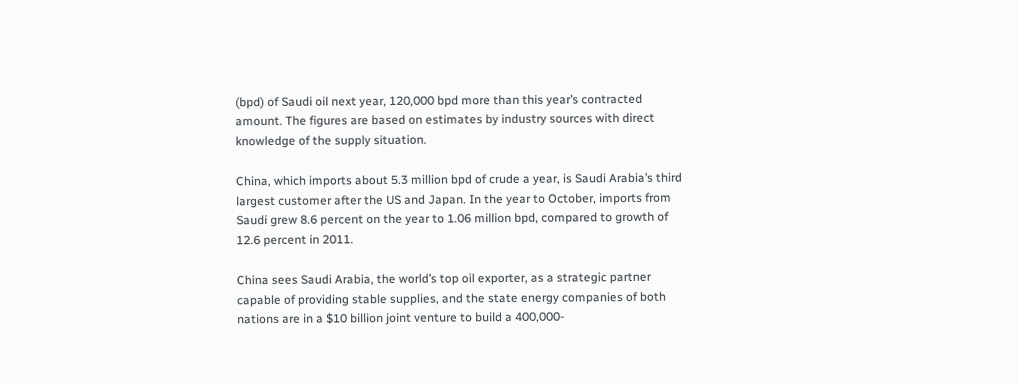(bpd) of Saudi oil next year, 120,000 bpd more than this year’s contracted amount. The figures are based on estimates by industry sources with direct knowledge of the supply situation.

China, which imports about 5.3 million bpd of crude a year, is Saudi Arabia’s third largest customer after the US and Japan. In the year to October, imports from Saudi grew 8.6 percent on the year to 1.06 million bpd, compared to growth of 12.6 percent in 2011.

China sees Saudi Arabia, the world’s top oil exporter, as a strategic partner capable of providing stable supplies, and the state energy companies of both nations are in a $10 billion joint venture to build a 400,000-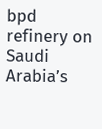bpd refinery on Saudi Arabia’s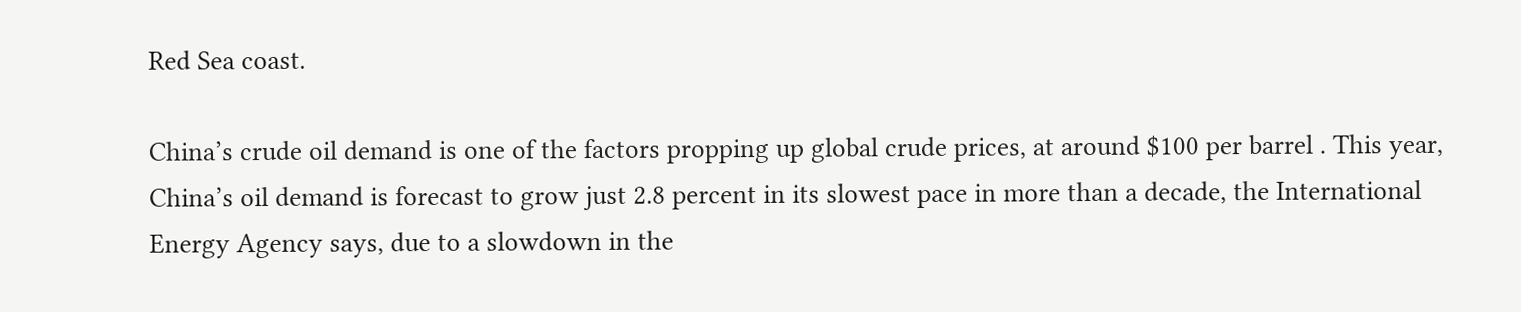Red Sea coast.

China’s crude oil demand is one of the factors propping up global crude prices, at around $100 per barrel . This year, China’s oil demand is forecast to grow just 2.8 percent in its slowest pace in more than a decade, the International Energy Agency says, due to a slowdown in the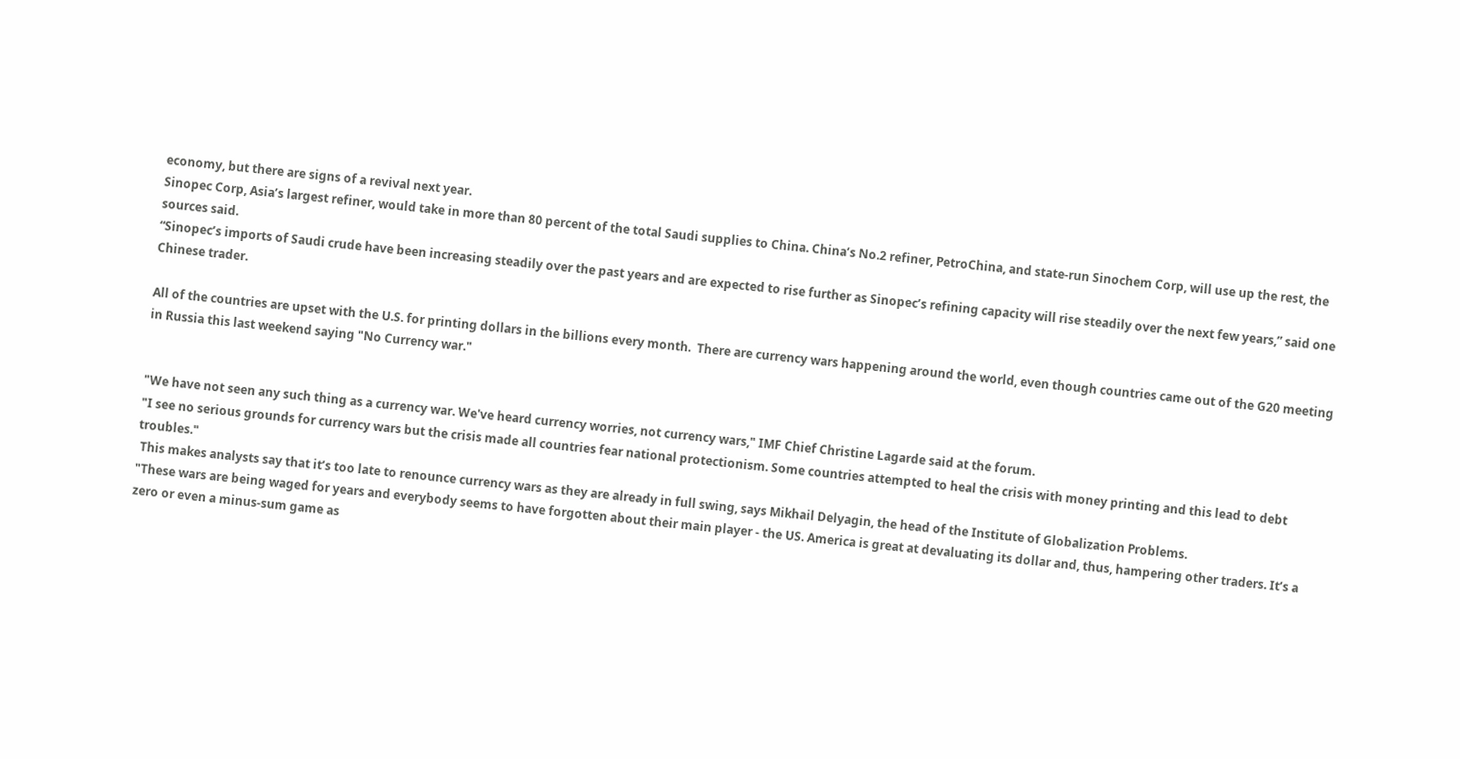economy, but there are signs of a revival next year.
Sinopec Corp, Asia’s largest refiner, would take in more than 80 percent of the total Saudi supplies to China. China’s No.2 refiner, PetroChina, and state-run Sinochem Corp, will use up the rest, the sources said.
“Sinopec’s imports of Saudi crude have been increasing steadily over the past years and are expected to rise further as Sinopec’s refining capacity will rise steadily over the next few years,” said one Chinese trader.

All of the countries are upset with the U.S. for printing dollars in the billions every month.  There are currency wars happening around the world, even though countries came out of the G20 meeting in Russia this last weekend saying "No Currency war."


"We have not seen any such thing as a currency war. We've heard currency worries, not currency wars," IMF Chief Christine Lagarde said at the forum.
"I see no serious grounds for currency wars but the crisis made all countries fear national protectionism. Some countries attempted to heal the crisis with money printing and this lead to debt troubles."
 This makes analysts say that it’s too late to renounce currency wars as they are already in full swing, says Mikhail Delyagin, the head of the Institute of Globalization Problems.
"These wars are being waged for years and everybody seems to have forgotten about their main player - the US. America is great at devaluating its dollar and, thus, hampering other traders. It’s a zero or even a minus-sum game as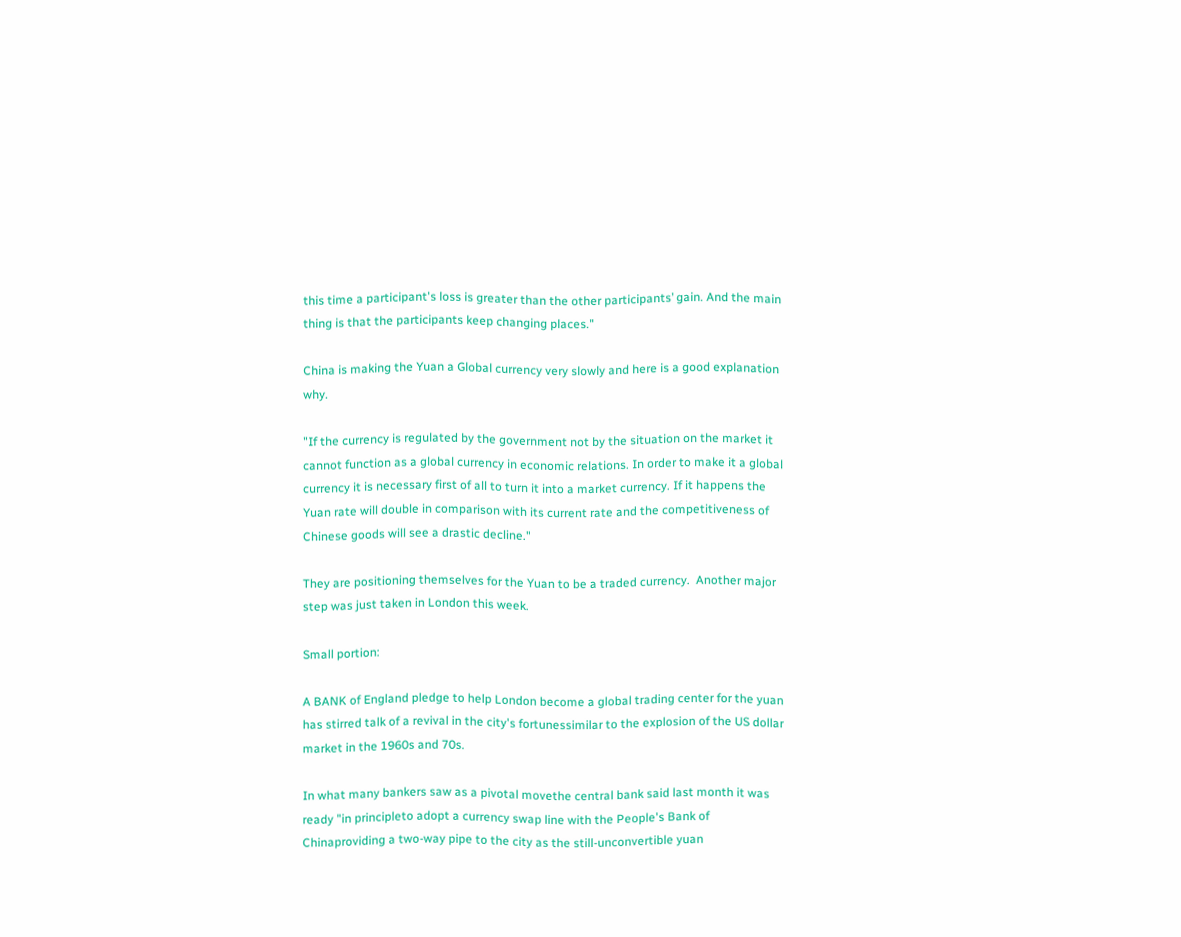this time a participant's loss is greater than the other participants’ gain. And the main thing is that the participants keep changing places."

China is making the Yuan a Global currency very slowly and here is a good explanation why.

"If the currency is regulated by the government not by the situation on the market it cannot function as a global currency in economic relations. In order to make it a global currency it is necessary first of all to turn it into a market currency. If it happens the Yuan rate will double in comparison with its current rate and the competitiveness of Chinese goods will see a drastic decline."

They are positioning themselves for the Yuan to be a traded currency.  Another major step was just taken in London this week.

Small portion:

A BANK of England pledge to help London become a global trading center for the yuan has stirred talk of a revival in the city's fortunessimilar to the explosion of the US dollar market in the 1960s and 70s.

In what many bankers saw as a pivotal movethe central bank said last month it was ready "in principleto adopt a currency swap line with the People's Bank of Chinaproviding a two-way pipe to the city as the still-unconvertible yuan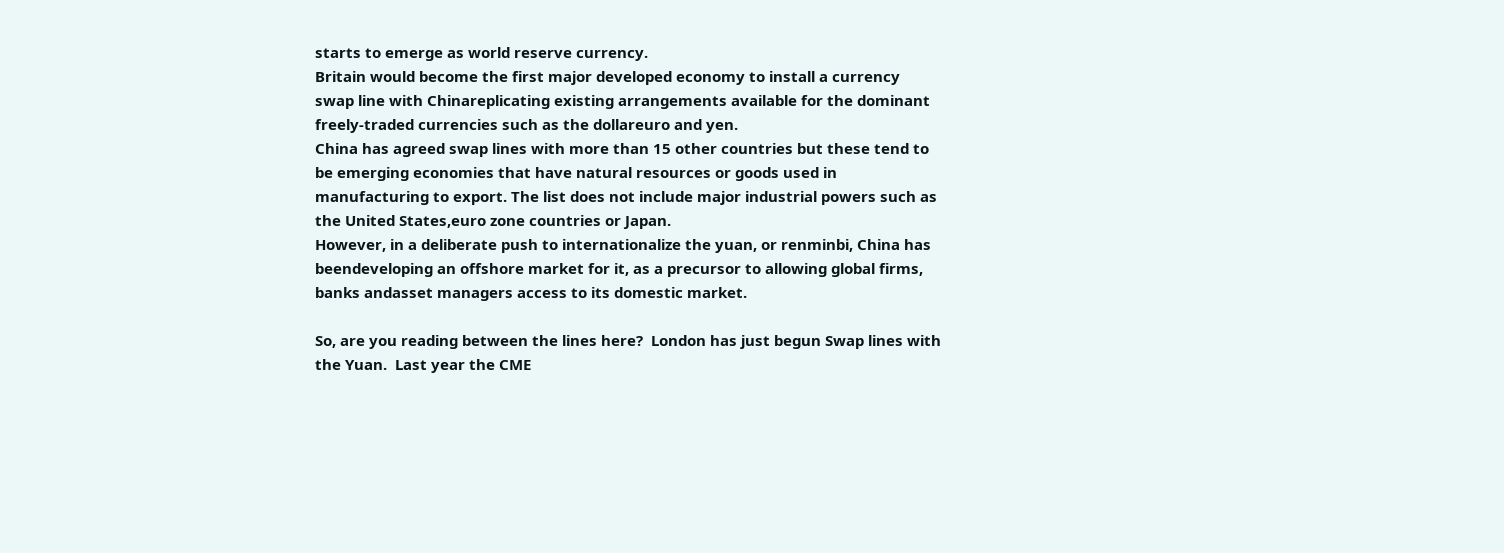starts to emerge as world reserve currency.
Britain would become the first major developed economy to install a currency swap line with Chinareplicating existing arrangements available for the dominant freely-traded currencies such as the dollareuro and yen.
China has agreed swap lines with more than 15 other countries but these tend to be emerging economies that have natural resources or goods used in manufacturing to export. The list does not include major industrial powers such as the United States,euro zone countries or Japan.
However, in a deliberate push to internationalize the yuan, or renminbi, China has beendeveloping an offshore market for it, as a precursor to allowing global firms, banks andasset managers access to its domestic market.

So, are you reading between the lines here?  London has just begun Swap lines with the Yuan.  Last year the CME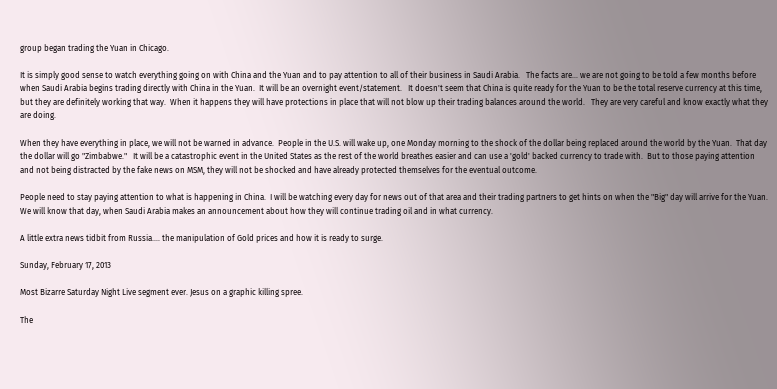group began trading the Yuan in Chicago.

It is simply good sense to watch everything going on with China and the Yuan and to pay attention to all of their business in Saudi Arabia.   The facts are... we are not going to be told a few months before when Saudi Arabia begins trading directly with China in the Yuan.  It will be an overnight event/statement.   It doesn't seem that China is quite ready for the Yuan to be the total reserve currency at this time, but they are definitely working that way.  When it happens they will have protections in place that will not blow up their trading balances around the world.   They are very careful and know exactly what they are doing.

When they have everything in place, we will not be warned in advance.  People in the U.S. will wake up, one Monday morning to the shock of the dollar being replaced around the world by the Yuan.  That day the dollar will go "Zimbabwe."   It will be a catastrophic event in the United States as the rest of the world breathes easier and can use a 'gold' backed currency to trade with.  But to those paying attention and not being distracted by the fake news on MSM, they will not be shocked and have already protected themselves for the eventual outcome.

People need to stay paying attention to what is happening in China.  I will be watching every day for news out of that area and their trading partners to get hints on when the "Big" day will arrive for the Yuan.  We will know that day, when Saudi Arabia makes an announcement about how they will continue trading oil and in what currency.

A little extra news tidbit from Russia.... the manipulation of Gold prices and how it is ready to surge.

Sunday, February 17, 2013

Most Bizarre Saturday Night Live segment ever. Jesus on a graphic killing spree.

The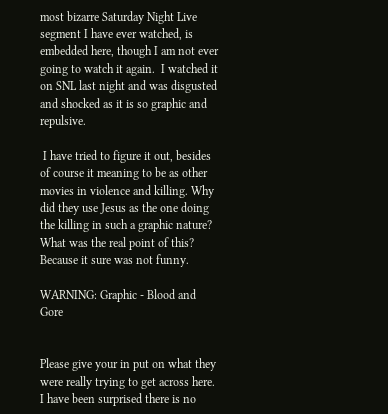most bizarre Saturday Night Live segment I have ever watched, is embedded here, though I am not ever going to watch it again.  I watched it on SNL last night and was disgusted and shocked as it is so graphic and repulsive.

 I have tried to figure it out, besides of course it meaning to be as other movies in violence and killing. Why did they use Jesus as the one doing the killing in such a graphic nature? What was the real point of this? Because it sure was not funny.

WARNING: Graphic - Blood and Gore


Please give your in put on what they were really trying to get across here.   I have been surprised there is no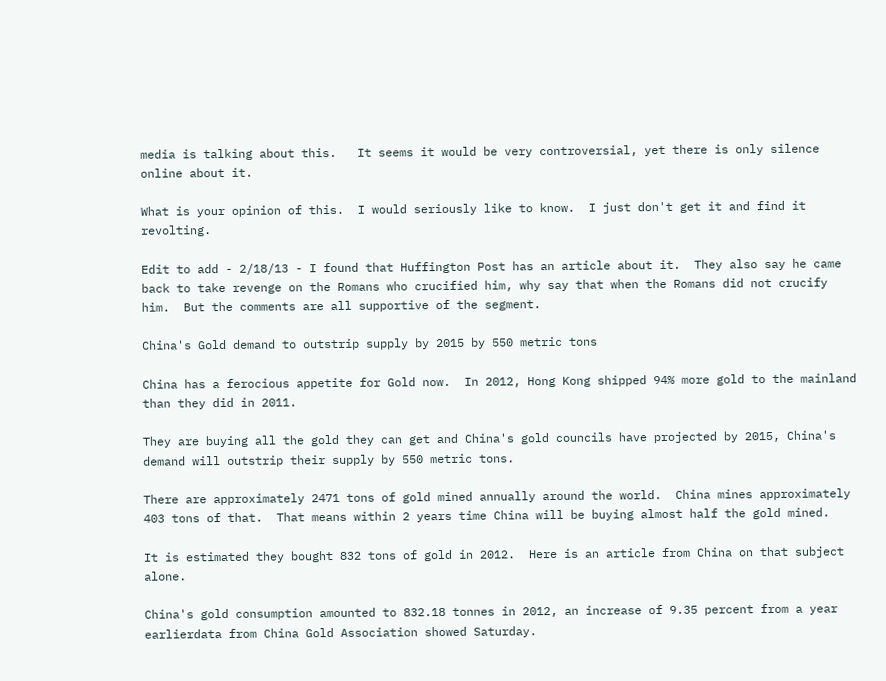media is talking about this.   It seems it would be very controversial, yet there is only silence online about it.

What is your opinion of this.  I would seriously like to know.  I just don't get it and find it revolting.

Edit to add - 2/18/13 - I found that Huffington Post has an article about it.  They also say he came back to take revenge on the Romans who crucified him, why say that when the Romans did not crucify him.  But the comments are all supportive of the segment.

China's Gold demand to outstrip supply by 2015 by 550 metric tons

China has a ferocious appetite for Gold now.  In 2012, Hong Kong shipped 94% more gold to the mainland than they did in 2011.

They are buying all the gold they can get and China's gold councils have projected by 2015, China's demand will outstrip their supply by 550 metric tons.

There are approximately 2471 tons of gold mined annually around the world.  China mines approximately 403 tons of that.  That means within 2 years time China will be buying almost half the gold mined.

It is estimated they bought 832 tons of gold in 2012.  Here is an article from China on that subject alone.

China's gold consumption amounted to 832.18 tonnes in 2012, an increase of 9.35 percent from a year earlierdata from China Gold Association showed Saturday.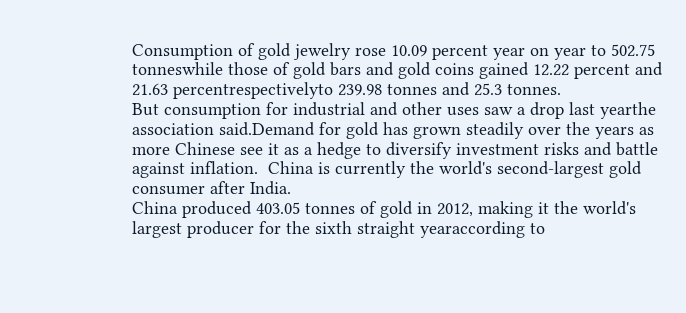Consumption of gold jewelry rose 10.09 percent year on year to 502.75 tonneswhile those of gold bars and gold coins gained 12.22 percent and 21.63 percentrespectivelyto 239.98 tonnes and 25.3 tonnes.
But consumption for industrial and other uses saw a drop last yearthe association said.Demand for gold has grown steadily over the years as more Chinese see it as a hedge to diversify investment risks and battle against inflation.  China is currently the world's second-largest gold consumer after India.
China produced 403.05 tonnes of gold in 2012, making it the world's largest producer for the sixth straight yearaccording to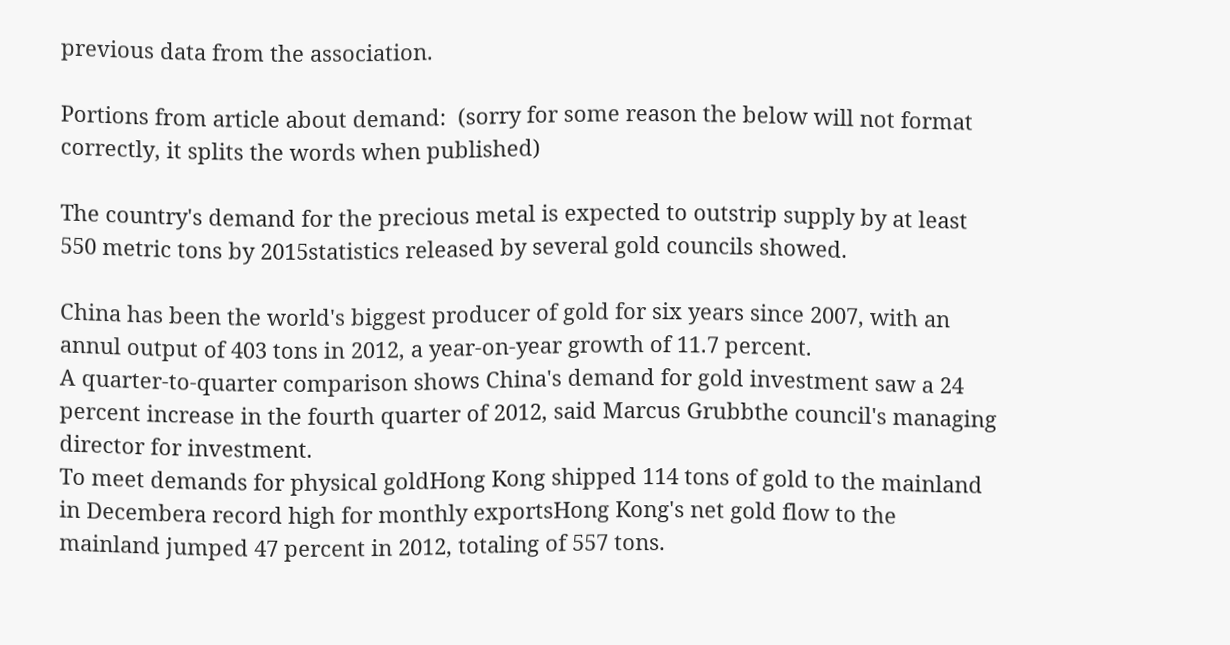previous data from the association.

Portions from article about demand:  (sorry for some reason the below will not format correctly, it splits the words when published)

The country's demand for the precious metal is expected to outstrip supply by at least 550 metric tons by 2015statistics released by several gold councils showed.

China has been the world's biggest producer of gold for six years since 2007, with an annul output of 403 tons in 2012, a year-on-year growth of 11.7 percent.
A quarter-to-quarter comparison shows China's demand for gold investment saw a 24 percent increase in the fourth quarter of 2012, said Marcus Grubbthe council's managing director for investment.
To meet demands for physical goldHong Kong shipped 114 tons of gold to the mainland in Decembera record high for monthly exportsHong Kong's net gold flow to the mainland jumped 47 percent in 2012, totaling of 557 tons.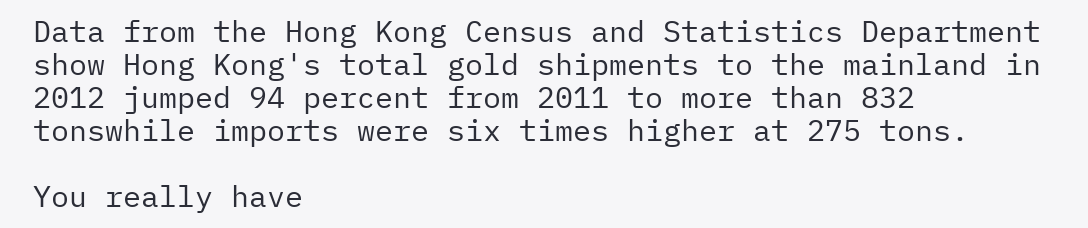Data from the Hong Kong Census and Statistics Department show Hong Kong's total gold shipments to the mainland in 2012 jumped 94 percent from 2011 to more than 832 tonswhile imports were six times higher at 275 tons.

You really have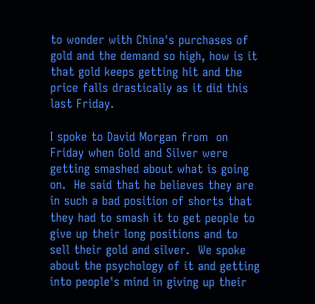to wonder with China's purchases of gold and the demand so high, how is it that gold keeps getting hit and the price falls drastically as it did this last Friday.

I spoke to David Morgan from  on Friday when Gold and Silver were getting smashed about what is going on.  He said that he believes they are in such a bad position of shorts that they had to smash it to get people to give up their long positions and to sell their gold and silver.  We spoke about the psychology of it and getting into people's mind in giving up their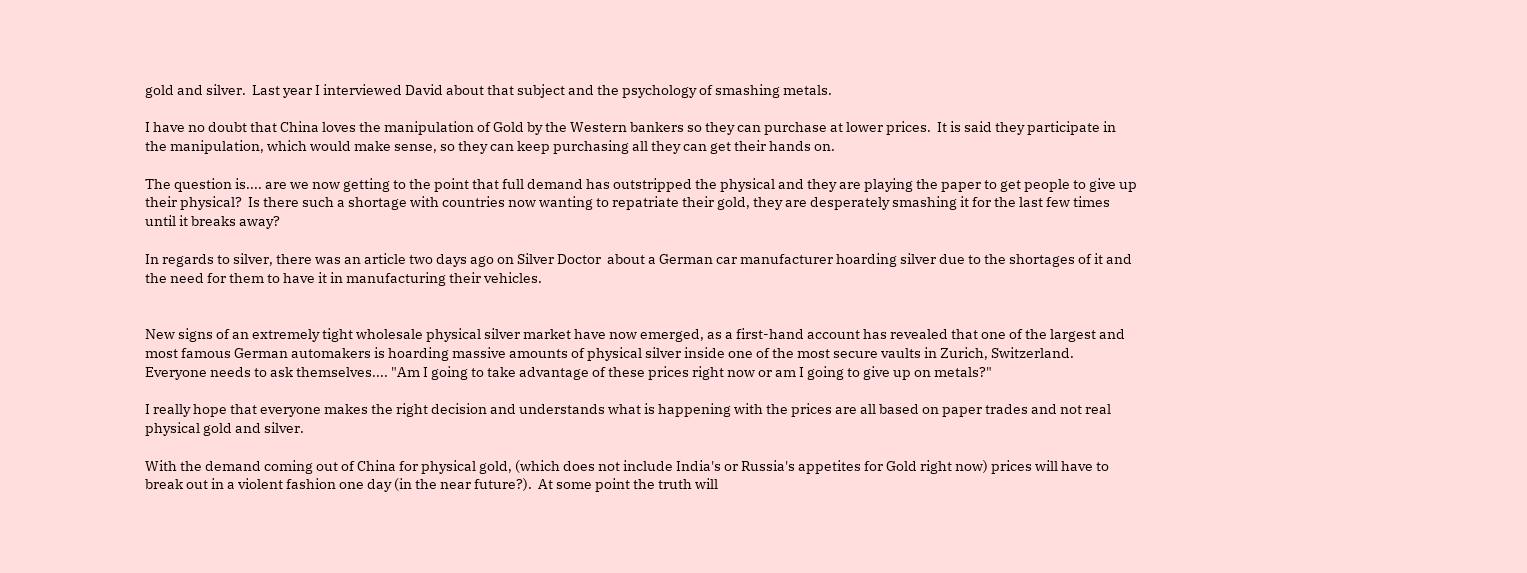gold and silver.  Last year I interviewed David about that subject and the psychology of smashing metals.

I have no doubt that China loves the manipulation of Gold by the Western bankers so they can purchase at lower prices.  It is said they participate in the manipulation, which would make sense, so they can keep purchasing all they can get their hands on.

The question is.... are we now getting to the point that full demand has outstripped the physical and they are playing the paper to get people to give up their physical?  Is there such a shortage with countries now wanting to repatriate their gold, they are desperately smashing it for the last few times until it breaks away?

In regards to silver, there was an article two days ago on Silver Doctor  about a German car manufacturer hoarding silver due to the shortages of it and the need for them to have it in manufacturing their vehicles.


New signs of an extremely tight wholesale physical silver market have now emerged, as a first-hand account has revealed that one of the largest and most famous German automakers is hoarding massive amounts of physical silver inside one of the most secure vaults in Zurich, Switzerland.
Everyone needs to ask themselves.... "Am I going to take advantage of these prices right now or am I going to give up on metals?"

I really hope that everyone makes the right decision and understands what is happening with the prices are all based on paper trades and not real physical gold and silver.

With the demand coming out of China for physical gold, (which does not include India's or Russia's appetites for Gold right now) prices will have to break out in a violent fashion one day (in the near future?).  At some point the truth will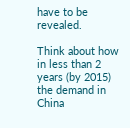have to be revealed.

Think about how in less than 2 years (by 2015) the demand in China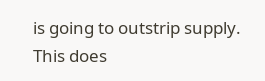is going to outstrip supply.  This does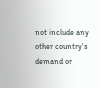not include any other country's demand or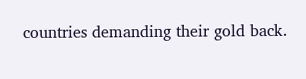countries demanding their gold back.